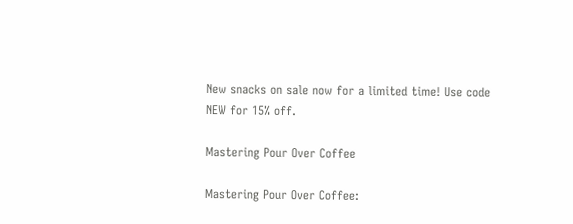New snacks on sale now for a limited time! Use code NEW for 15% off.

Mastering Pour Over Coffee

Mastering Pour Over Coffee: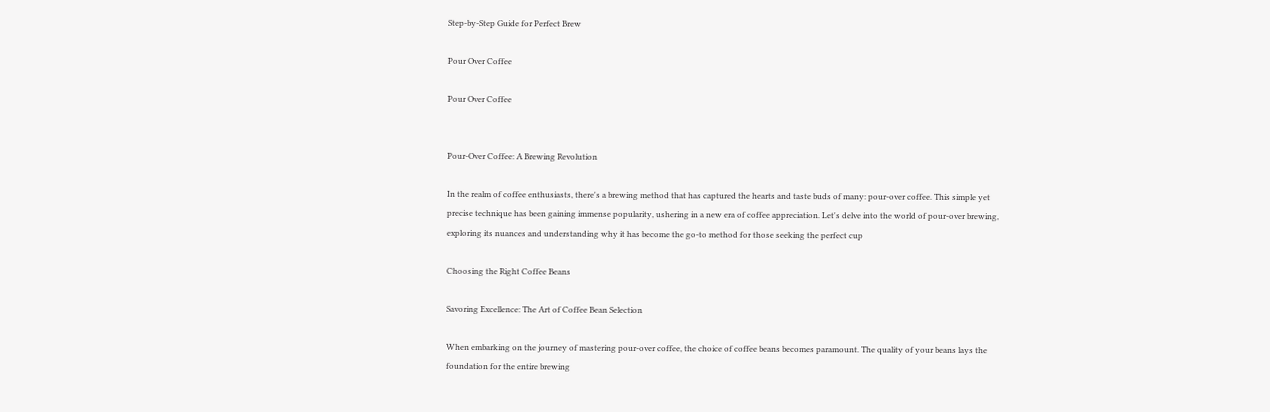Step-by-Step Guide for Perfect Brew

Pour Over Coffee

Pour Over Coffee


Pour-Over Coffee: A Brewing Revolution

In the realm of coffee enthusiasts, there's a brewing method that has captured the hearts and taste buds of many: pour-over coffee. This simple yet precise technique has been gaining immense popularity, ushering in a new era of coffee appreciation. Let's delve into the world of pour-over brewing, exploring its nuances and understanding why it has become the go-to method for those seeking the perfect cup

Choosing the Right Coffee Beans

Savoring Excellence: The Art of Coffee Bean Selection

When embarking on the journey of mastering pour-over coffee, the choice of coffee beans becomes paramount. The quality of your beans lays the foundation for the entire brewing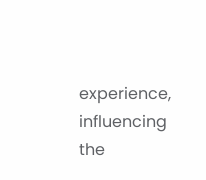experience, influencing the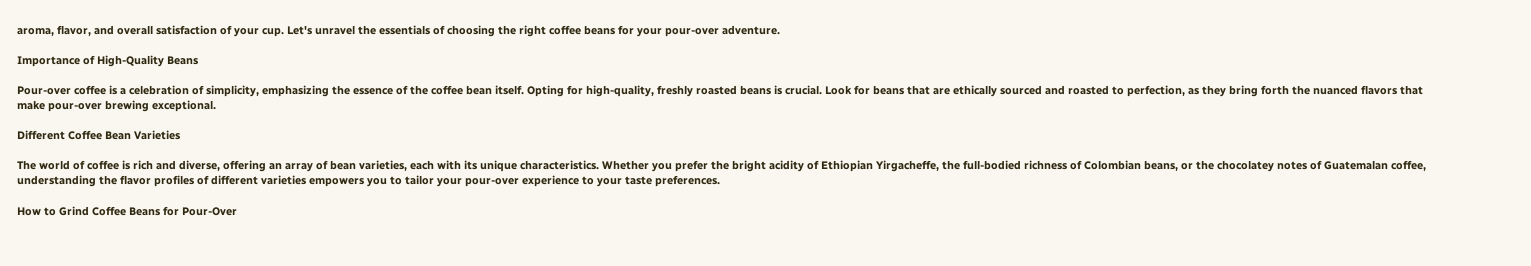aroma, flavor, and overall satisfaction of your cup. Let's unravel the essentials of choosing the right coffee beans for your pour-over adventure.

Importance of High-Quality Beans

Pour-over coffee is a celebration of simplicity, emphasizing the essence of the coffee bean itself. Opting for high-quality, freshly roasted beans is crucial. Look for beans that are ethically sourced and roasted to perfection, as they bring forth the nuanced flavors that make pour-over brewing exceptional.

Different Coffee Bean Varieties

The world of coffee is rich and diverse, offering an array of bean varieties, each with its unique characteristics. Whether you prefer the bright acidity of Ethiopian Yirgacheffe, the full-bodied richness of Colombian beans, or the chocolatey notes of Guatemalan coffee, understanding the flavor profiles of different varieties empowers you to tailor your pour-over experience to your taste preferences.

How to Grind Coffee Beans for Pour-Over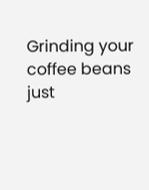Grinding your coffee beans just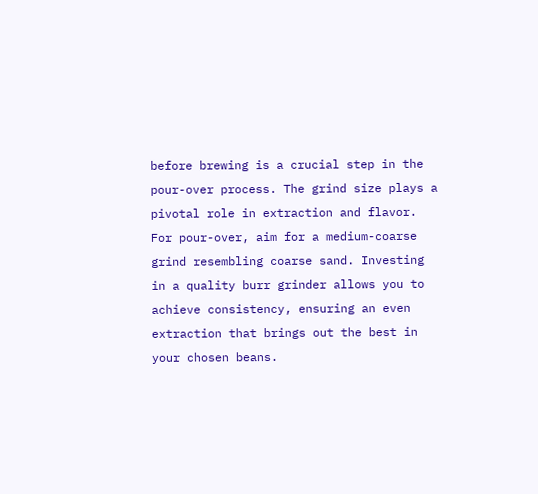before brewing is a crucial step in the pour-over process. The grind size plays a pivotal role in extraction and flavor. For pour-over, aim for a medium-coarse grind resembling coarse sand. Investing in a quality burr grinder allows you to achieve consistency, ensuring an even extraction that brings out the best in your chosen beans.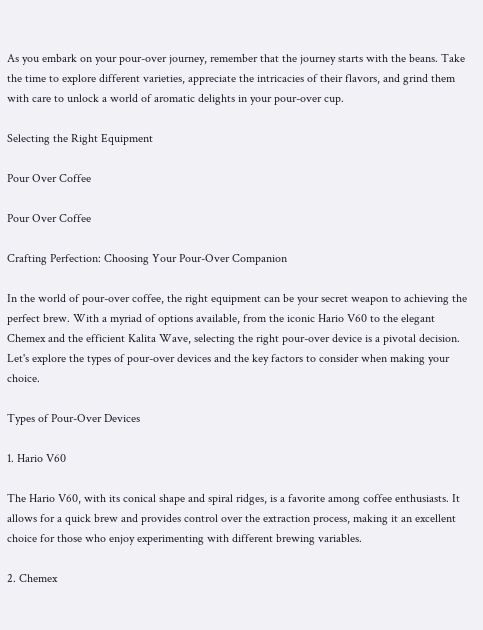As you embark on your pour-over journey, remember that the journey starts with the beans. Take the time to explore different varieties, appreciate the intricacies of their flavors, and grind them with care to unlock a world of aromatic delights in your pour-over cup.

Selecting the Right Equipment

Pour Over Coffee

Pour Over Coffee

Crafting Perfection: Choosing Your Pour-Over Companion

In the world of pour-over coffee, the right equipment can be your secret weapon to achieving the perfect brew. With a myriad of options available, from the iconic Hario V60 to the elegant Chemex and the efficient Kalita Wave, selecting the right pour-over device is a pivotal decision. Let's explore the types of pour-over devices and the key factors to consider when making your choice.

Types of Pour-Over Devices

1. Hario V60

The Hario V60, with its conical shape and spiral ridges, is a favorite among coffee enthusiasts. It allows for a quick brew and provides control over the extraction process, making it an excellent choice for those who enjoy experimenting with different brewing variables.

2. Chemex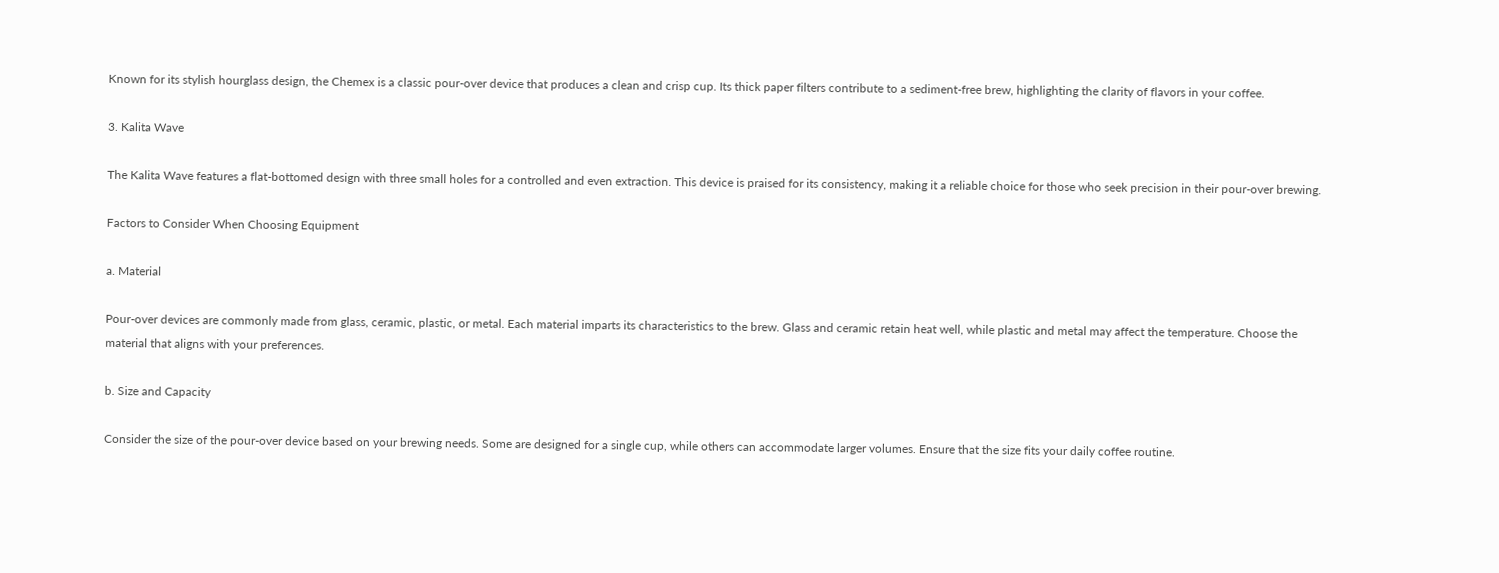Known for its stylish hourglass design, the Chemex is a classic pour-over device that produces a clean and crisp cup. Its thick paper filters contribute to a sediment-free brew, highlighting the clarity of flavors in your coffee.

3. Kalita Wave

The Kalita Wave features a flat-bottomed design with three small holes for a controlled and even extraction. This device is praised for its consistency, making it a reliable choice for those who seek precision in their pour-over brewing.

Factors to Consider When Choosing Equipment

a. Material

Pour-over devices are commonly made from glass, ceramic, plastic, or metal. Each material imparts its characteristics to the brew. Glass and ceramic retain heat well, while plastic and metal may affect the temperature. Choose the material that aligns with your preferences.

b. Size and Capacity

Consider the size of the pour-over device based on your brewing needs. Some are designed for a single cup, while others can accommodate larger volumes. Ensure that the size fits your daily coffee routine.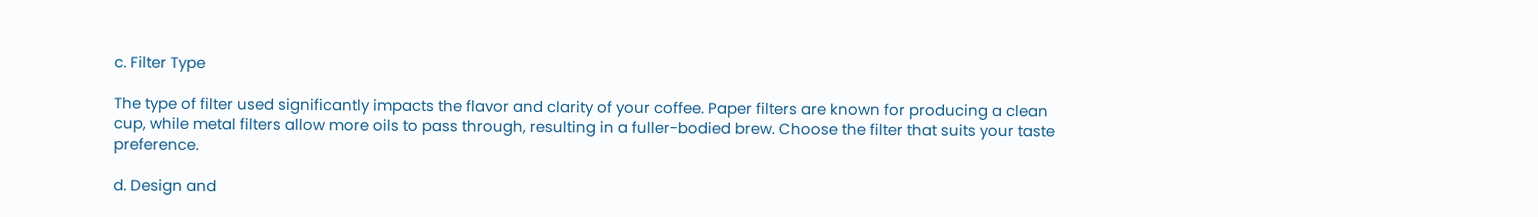c. Filter Type

The type of filter used significantly impacts the flavor and clarity of your coffee. Paper filters are known for producing a clean cup, while metal filters allow more oils to pass through, resulting in a fuller-bodied brew. Choose the filter that suits your taste preference.

d. Design and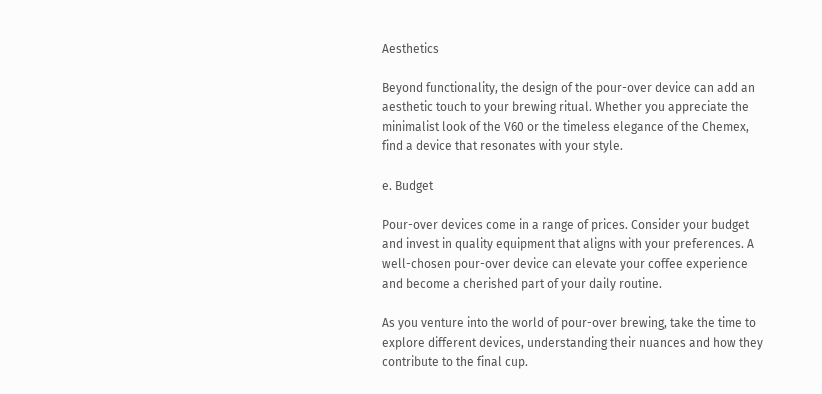Aesthetics

Beyond functionality, the design of the pour-over device can add an aesthetic touch to your brewing ritual. Whether you appreciate the minimalist look of the V60 or the timeless elegance of the Chemex, find a device that resonates with your style.

e. Budget

Pour-over devices come in a range of prices. Consider your budget and invest in quality equipment that aligns with your preferences. A well-chosen pour-over device can elevate your coffee experience and become a cherished part of your daily routine.

As you venture into the world of pour-over brewing, take the time to explore different devices, understanding their nuances and how they contribute to the final cup.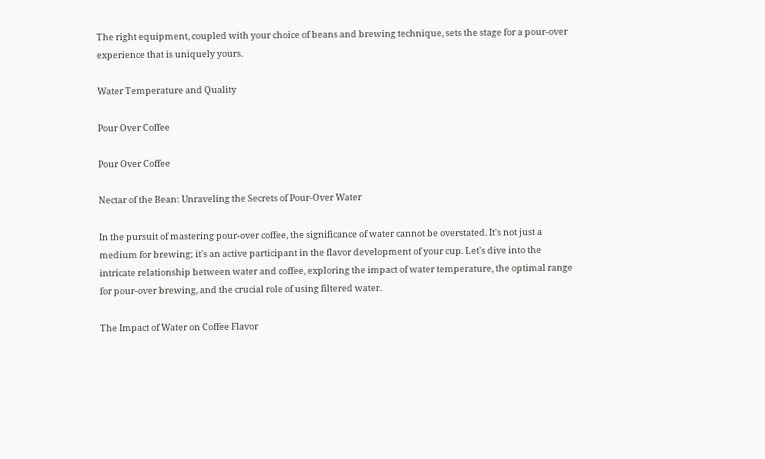The right equipment, coupled with your choice of beans and brewing technique, sets the stage for a pour-over experience that is uniquely yours.

Water Temperature and Quality

Pour Over Coffee

Pour Over Coffee

Nectar of the Bean: Unraveling the Secrets of Pour-Over Water

In the pursuit of mastering pour-over coffee, the significance of water cannot be overstated. It's not just a medium for brewing; it's an active participant in the flavor development of your cup. Let's dive into the intricate relationship between water and coffee, exploring the impact of water temperature, the optimal range for pour-over brewing, and the crucial role of using filtered water.

The Impact of Water on Coffee Flavor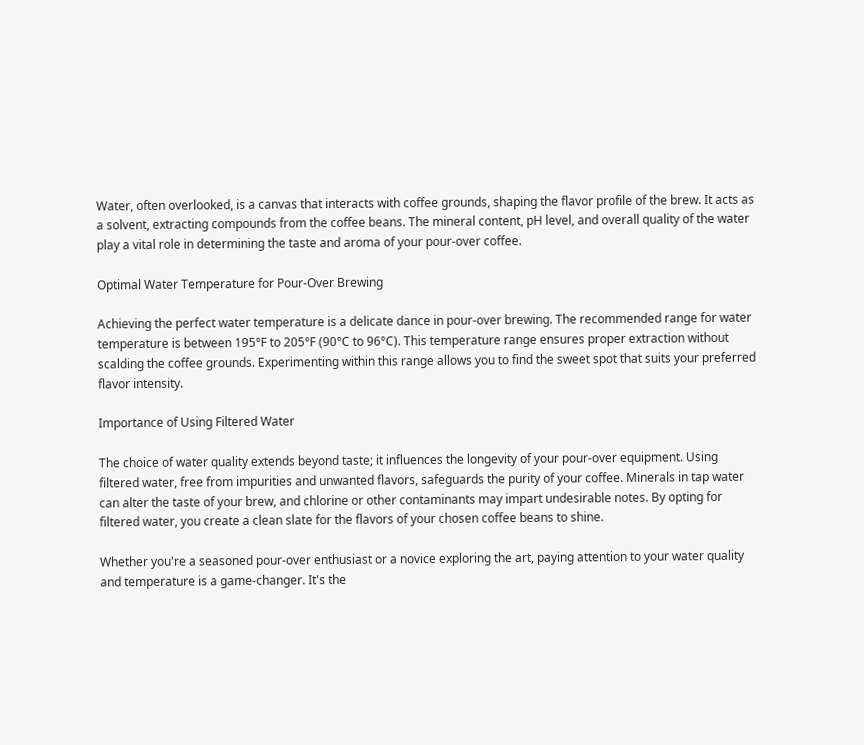Water, often overlooked, is a canvas that interacts with coffee grounds, shaping the flavor profile of the brew. It acts as a solvent, extracting compounds from the coffee beans. The mineral content, pH level, and overall quality of the water play a vital role in determining the taste and aroma of your pour-over coffee.

Optimal Water Temperature for Pour-Over Brewing

Achieving the perfect water temperature is a delicate dance in pour-over brewing. The recommended range for water temperature is between 195°F to 205°F (90°C to 96°C). This temperature range ensures proper extraction without scalding the coffee grounds. Experimenting within this range allows you to find the sweet spot that suits your preferred flavor intensity.

Importance of Using Filtered Water

The choice of water quality extends beyond taste; it influences the longevity of your pour-over equipment. Using filtered water, free from impurities and unwanted flavors, safeguards the purity of your coffee. Minerals in tap water can alter the taste of your brew, and chlorine or other contaminants may impart undesirable notes. By opting for filtered water, you create a clean slate for the flavors of your chosen coffee beans to shine.

Whether you're a seasoned pour-over enthusiast or a novice exploring the art, paying attention to your water quality and temperature is a game-changer. It's the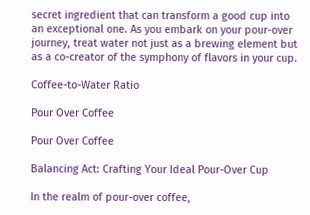secret ingredient that can transform a good cup into an exceptional one. As you embark on your pour-over journey, treat water not just as a brewing element but as a co-creator of the symphony of flavors in your cup.

Coffee-to-Water Ratio

Pour Over Coffee

Pour Over Coffee

Balancing Act: Crafting Your Ideal Pour-Over Cup

In the realm of pour-over coffee,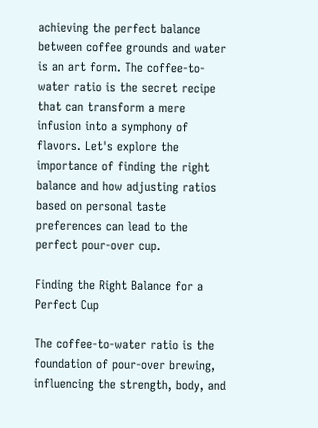achieving the perfect balance between coffee grounds and water is an art form. The coffee-to-water ratio is the secret recipe that can transform a mere infusion into a symphony of flavors. Let's explore the importance of finding the right balance and how adjusting ratios based on personal taste preferences can lead to the perfect pour-over cup.

Finding the Right Balance for a Perfect Cup

The coffee-to-water ratio is the foundation of pour-over brewing, influencing the strength, body, and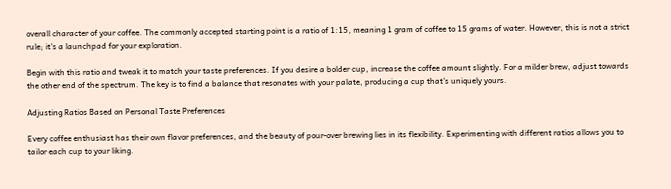overall character of your coffee. The commonly accepted starting point is a ratio of 1:15, meaning 1 gram of coffee to 15 grams of water. However, this is not a strict rule; it's a launchpad for your exploration.

Begin with this ratio and tweak it to match your taste preferences. If you desire a bolder cup, increase the coffee amount slightly. For a milder brew, adjust towards the other end of the spectrum. The key is to find a balance that resonates with your palate, producing a cup that's uniquely yours.

Adjusting Ratios Based on Personal Taste Preferences

Every coffee enthusiast has their own flavor preferences, and the beauty of pour-over brewing lies in its flexibility. Experimenting with different ratios allows you to tailor each cup to your liking.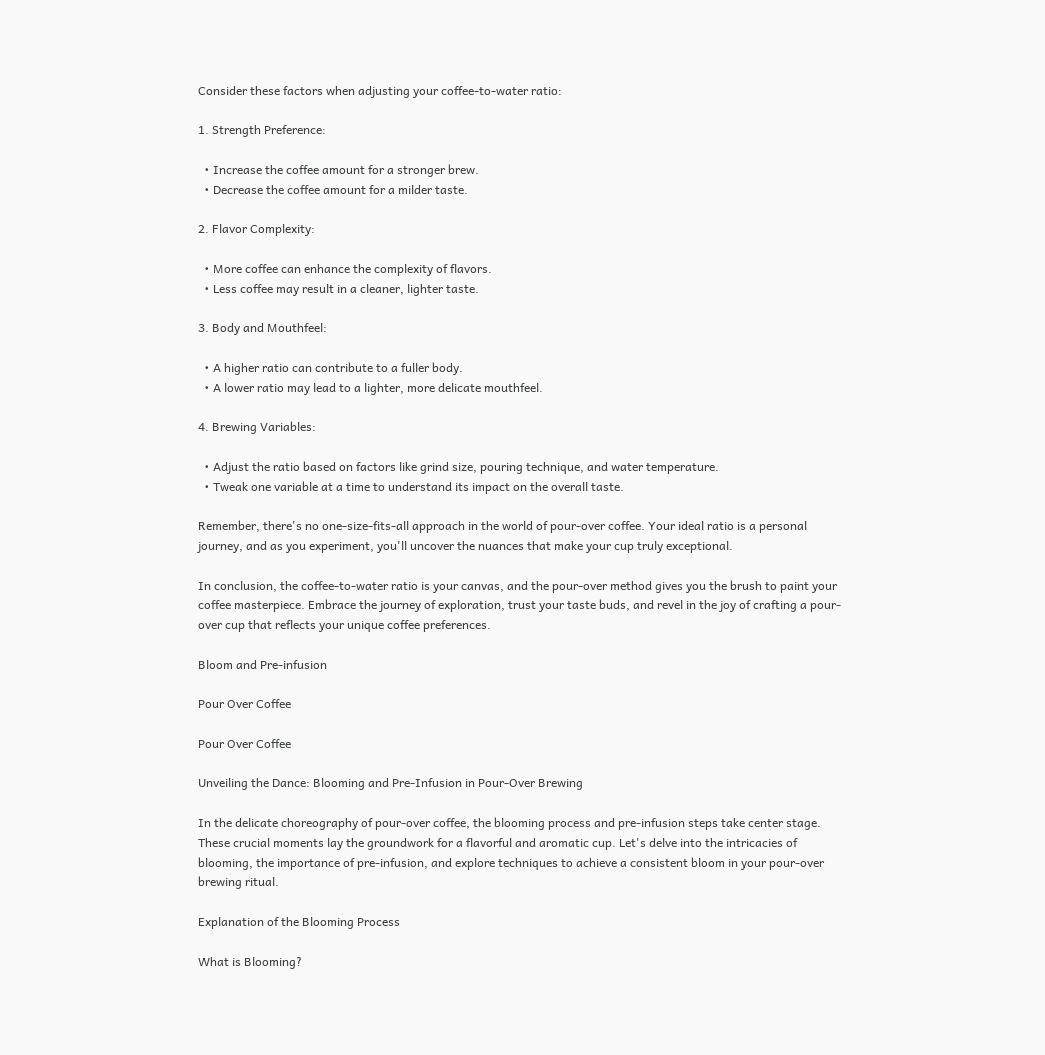Consider these factors when adjusting your coffee-to-water ratio:

1. Strength Preference:

  • Increase the coffee amount for a stronger brew.
  • Decrease the coffee amount for a milder taste.

2. Flavor Complexity:

  • More coffee can enhance the complexity of flavors.
  • Less coffee may result in a cleaner, lighter taste.

3. Body and Mouthfeel:

  • A higher ratio can contribute to a fuller body.
  • A lower ratio may lead to a lighter, more delicate mouthfeel.

4. Brewing Variables:

  • Adjust the ratio based on factors like grind size, pouring technique, and water temperature.
  • Tweak one variable at a time to understand its impact on the overall taste.

Remember, there's no one-size-fits-all approach in the world of pour-over coffee. Your ideal ratio is a personal journey, and as you experiment, you'll uncover the nuances that make your cup truly exceptional.

In conclusion, the coffee-to-water ratio is your canvas, and the pour-over method gives you the brush to paint your coffee masterpiece. Embrace the journey of exploration, trust your taste buds, and revel in the joy of crafting a pour-over cup that reflects your unique coffee preferences.

Bloom and Pre-infusion

Pour Over Coffee

Pour Over Coffee

Unveiling the Dance: Blooming and Pre-Infusion in Pour-Over Brewing

In the delicate choreography of pour-over coffee, the blooming process and pre-infusion steps take center stage. These crucial moments lay the groundwork for a flavorful and aromatic cup. Let's delve into the intricacies of blooming, the importance of pre-infusion, and explore techniques to achieve a consistent bloom in your pour-over brewing ritual.

Explanation of the Blooming Process

What is Blooming?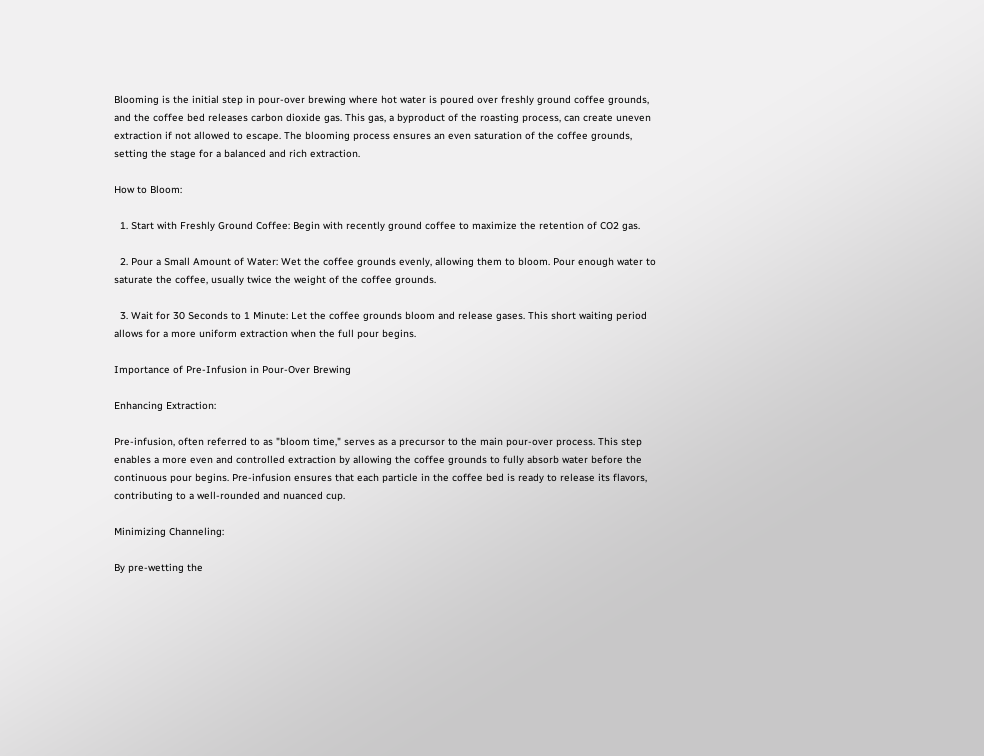Blooming is the initial step in pour-over brewing where hot water is poured over freshly ground coffee grounds, and the coffee bed releases carbon dioxide gas. This gas, a byproduct of the roasting process, can create uneven extraction if not allowed to escape. The blooming process ensures an even saturation of the coffee grounds, setting the stage for a balanced and rich extraction.

How to Bloom:

  1. Start with Freshly Ground Coffee: Begin with recently ground coffee to maximize the retention of CO2 gas.

  2. Pour a Small Amount of Water: Wet the coffee grounds evenly, allowing them to bloom. Pour enough water to saturate the coffee, usually twice the weight of the coffee grounds.

  3. Wait for 30 Seconds to 1 Minute: Let the coffee grounds bloom and release gases. This short waiting period allows for a more uniform extraction when the full pour begins.

Importance of Pre-Infusion in Pour-Over Brewing

Enhancing Extraction:

Pre-infusion, often referred to as "bloom time," serves as a precursor to the main pour-over process. This step enables a more even and controlled extraction by allowing the coffee grounds to fully absorb water before the continuous pour begins. Pre-infusion ensures that each particle in the coffee bed is ready to release its flavors, contributing to a well-rounded and nuanced cup.

Minimizing Channeling:

By pre-wetting the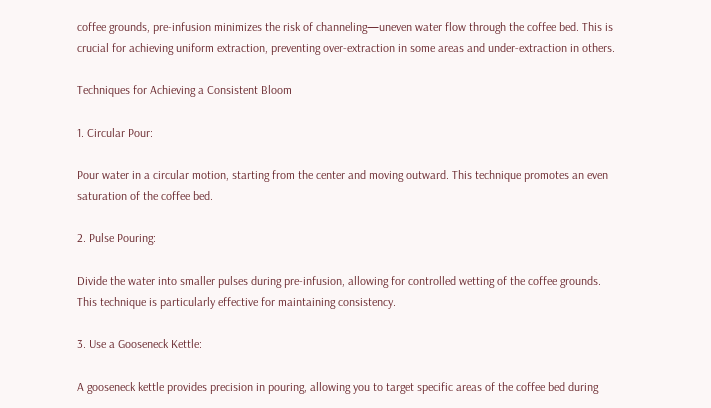coffee grounds, pre-infusion minimizes the risk of channeling—uneven water flow through the coffee bed. This is crucial for achieving uniform extraction, preventing over-extraction in some areas and under-extraction in others.

Techniques for Achieving a Consistent Bloom

1. Circular Pour:

Pour water in a circular motion, starting from the center and moving outward. This technique promotes an even saturation of the coffee bed.

2. Pulse Pouring:

Divide the water into smaller pulses during pre-infusion, allowing for controlled wetting of the coffee grounds. This technique is particularly effective for maintaining consistency.

3. Use a Gooseneck Kettle:

A gooseneck kettle provides precision in pouring, allowing you to target specific areas of the coffee bed during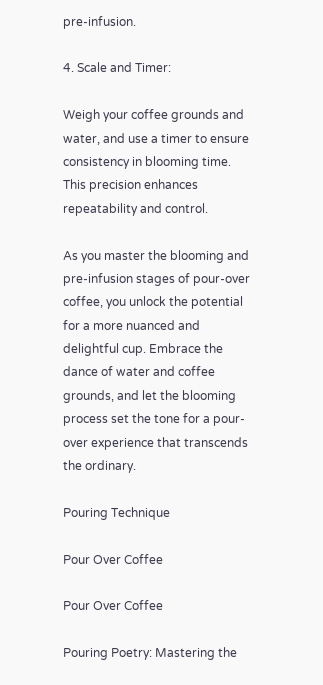pre-infusion.

4. Scale and Timer:

Weigh your coffee grounds and water, and use a timer to ensure consistency in blooming time. This precision enhances repeatability and control.

As you master the blooming and pre-infusion stages of pour-over coffee, you unlock the potential for a more nuanced and delightful cup. Embrace the dance of water and coffee grounds, and let the blooming process set the tone for a pour-over experience that transcends the ordinary.

Pouring Technique

Pour Over Coffee

Pour Over Coffee

Pouring Poetry: Mastering the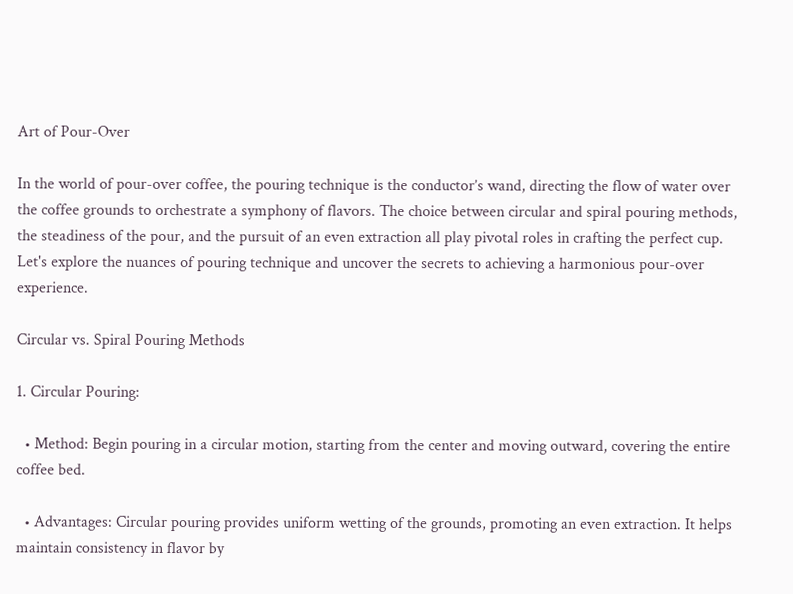Art of Pour-Over

In the world of pour-over coffee, the pouring technique is the conductor’s wand, directing the flow of water over the coffee grounds to orchestrate a symphony of flavors. The choice between circular and spiral pouring methods, the steadiness of the pour, and the pursuit of an even extraction all play pivotal roles in crafting the perfect cup. Let's explore the nuances of pouring technique and uncover the secrets to achieving a harmonious pour-over experience.

Circular vs. Spiral Pouring Methods

1. Circular Pouring:

  • Method: Begin pouring in a circular motion, starting from the center and moving outward, covering the entire coffee bed.

  • Advantages: Circular pouring provides uniform wetting of the grounds, promoting an even extraction. It helps maintain consistency in flavor by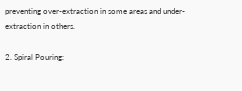preventing over-extraction in some areas and under-extraction in others.

2. Spiral Pouring: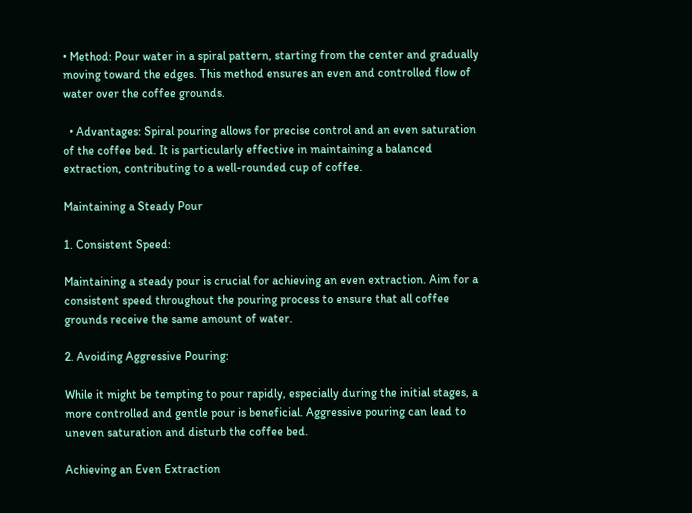• Method: Pour water in a spiral pattern, starting from the center and gradually moving toward the edges. This method ensures an even and controlled flow of water over the coffee grounds.

  • Advantages: Spiral pouring allows for precise control and an even saturation of the coffee bed. It is particularly effective in maintaining a balanced extraction, contributing to a well-rounded cup of coffee.

Maintaining a Steady Pour

1. Consistent Speed:

Maintaining a steady pour is crucial for achieving an even extraction. Aim for a consistent speed throughout the pouring process to ensure that all coffee grounds receive the same amount of water.

2. Avoiding Aggressive Pouring:

While it might be tempting to pour rapidly, especially during the initial stages, a more controlled and gentle pour is beneficial. Aggressive pouring can lead to uneven saturation and disturb the coffee bed.

Achieving an Even Extraction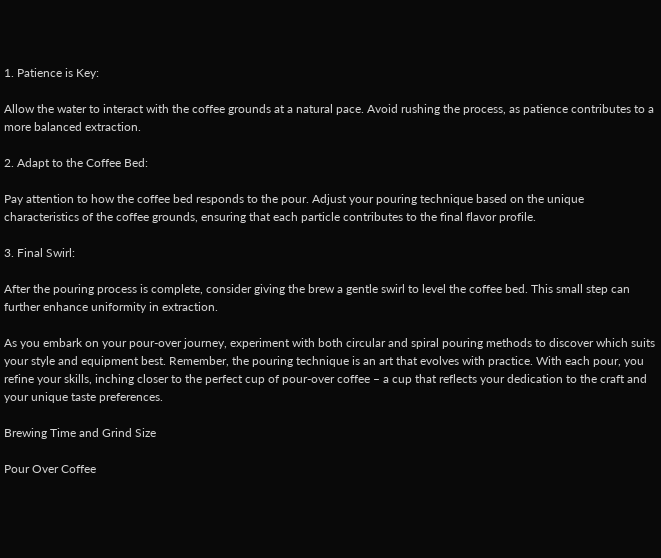1. Patience is Key:

Allow the water to interact with the coffee grounds at a natural pace. Avoid rushing the process, as patience contributes to a more balanced extraction.

2. Adapt to the Coffee Bed:

Pay attention to how the coffee bed responds to the pour. Adjust your pouring technique based on the unique characteristics of the coffee grounds, ensuring that each particle contributes to the final flavor profile.

3. Final Swirl:

After the pouring process is complete, consider giving the brew a gentle swirl to level the coffee bed. This small step can further enhance uniformity in extraction.

As you embark on your pour-over journey, experiment with both circular and spiral pouring methods to discover which suits your style and equipment best. Remember, the pouring technique is an art that evolves with practice. With each pour, you refine your skills, inching closer to the perfect cup of pour-over coffee – a cup that reflects your dedication to the craft and your unique taste preferences.

Brewing Time and Grind Size

Pour Over Coffee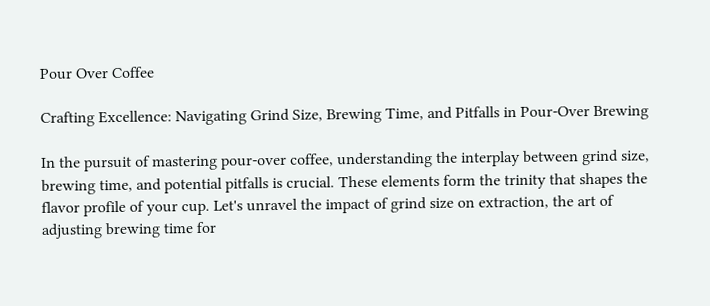Pour Over Coffee

Crafting Excellence: Navigating Grind Size, Brewing Time, and Pitfalls in Pour-Over Brewing

In the pursuit of mastering pour-over coffee, understanding the interplay between grind size, brewing time, and potential pitfalls is crucial. These elements form the trinity that shapes the flavor profile of your cup. Let's unravel the impact of grind size on extraction, the art of adjusting brewing time for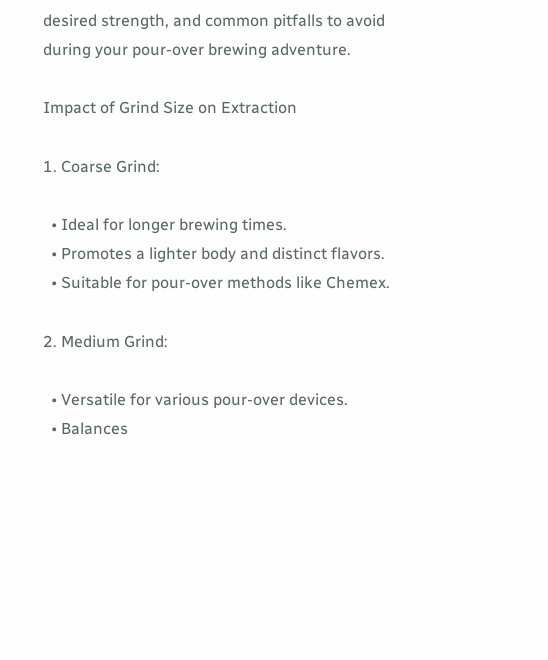desired strength, and common pitfalls to avoid during your pour-over brewing adventure.

Impact of Grind Size on Extraction

1. Coarse Grind:

  • Ideal for longer brewing times.
  • Promotes a lighter body and distinct flavors.
  • Suitable for pour-over methods like Chemex.

2. Medium Grind:

  • Versatile for various pour-over devices.
  • Balances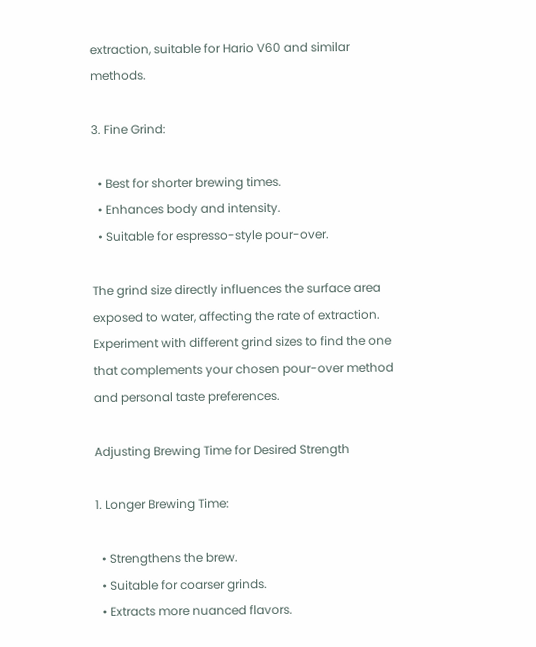extraction, suitable for Hario V60 and similar methods.

3. Fine Grind:

  • Best for shorter brewing times.
  • Enhances body and intensity.
  • Suitable for espresso-style pour-over.

The grind size directly influences the surface area exposed to water, affecting the rate of extraction. Experiment with different grind sizes to find the one that complements your chosen pour-over method and personal taste preferences.

Adjusting Brewing Time for Desired Strength

1. Longer Brewing Time:

  • Strengthens the brew.
  • Suitable for coarser grinds.
  • Extracts more nuanced flavors.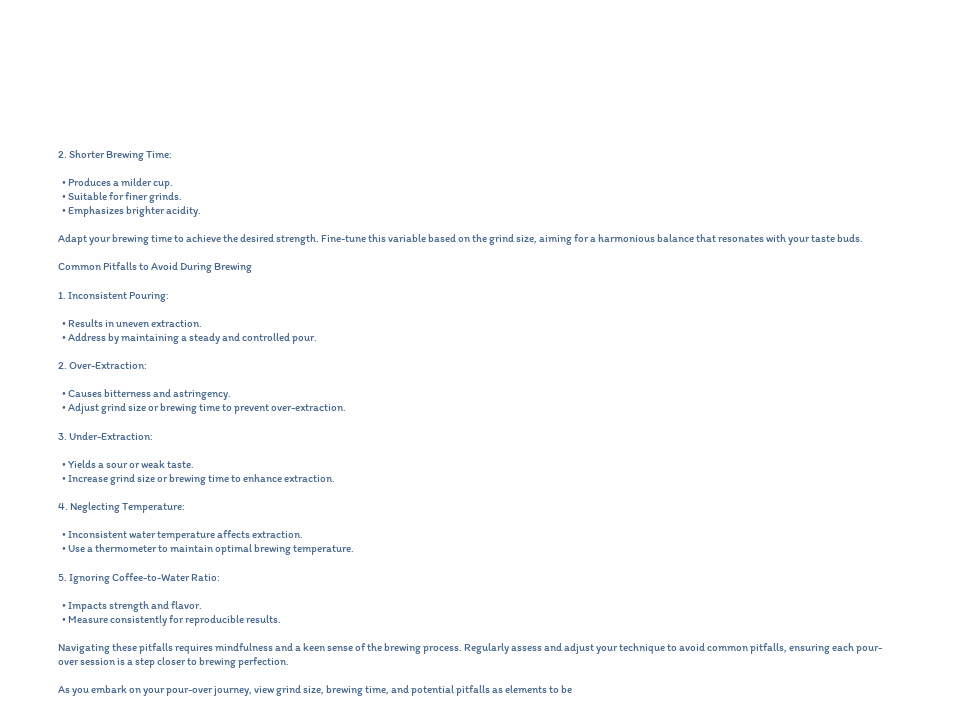2. Shorter Brewing Time:

  • Produces a milder cup.
  • Suitable for finer grinds.
  • Emphasizes brighter acidity.

Adapt your brewing time to achieve the desired strength. Fine-tune this variable based on the grind size, aiming for a harmonious balance that resonates with your taste buds.

Common Pitfalls to Avoid During Brewing

1. Inconsistent Pouring:

  • Results in uneven extraction.
  • Address by maintaining a steady and controlled pour.

2. Over-Extraction:

  • Causes bitterness and astringency.
  • Adjust grind size or brewing time to prevent over-extraction.

3. Under-Extraction:

  • Yields a sour or weak taste.
  • Increase grind size or brewing time to enhance extraction.

4. Neglecting Temperature:

  • Inconsistent water temperature affects extraction.
  • Use a thermometer to maintain optimal brewing temperature.

5. Ignoring Coffee-to-Water Ratio:

  • Impacts strength and flavor.
  • Measure consistently for reproducible results.

Navigating these pitfalls requires mindfulness and a keen sense of the brewing process. Regularly assess and adjust your technique to avoid common pitfalls, ensuring each pour-over session is a step closer to brewing perfection.

As you embark on your pour-over journey, view grind size, brewing time, and potential pitfalls as elements to be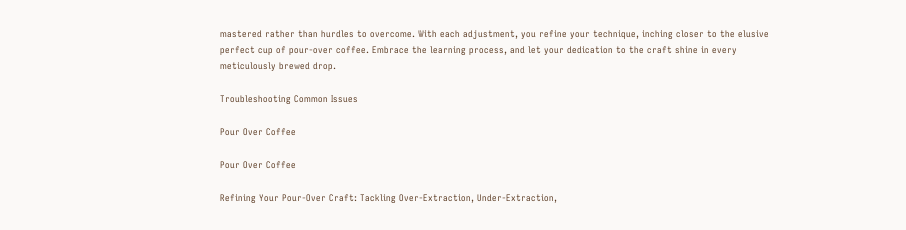mastered rather than hurdles to overcome. With each adjustment, you refine your technique, inching closer to the elusive perfect cup of pour-over coffee. Embrace the learning process, and let your dedication to the craft shine in every meticulously brewed drop.

Troubleshooting Common Issues

Pour Over Coffee

Pour Over Coffee

Refining Your Pour-Over Craft: Tackling Over-Extraction, Under-Extraction,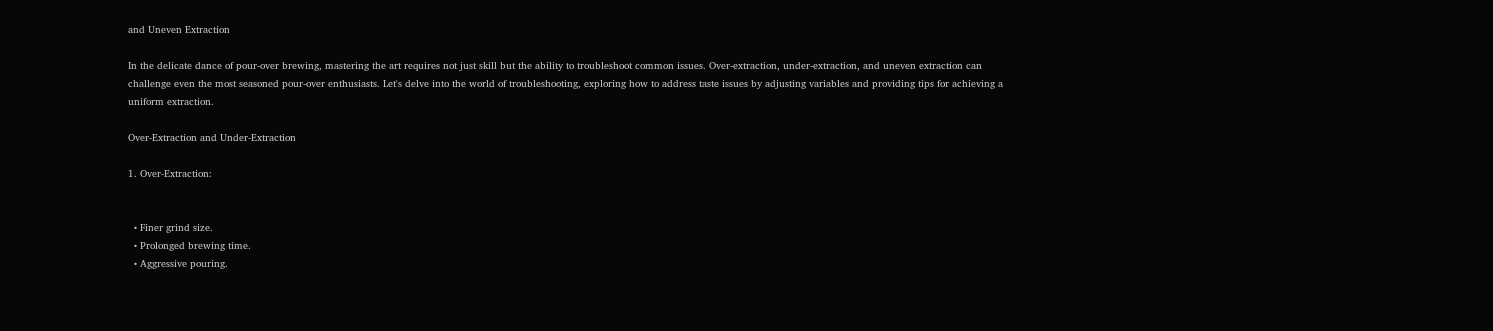and Uneven Extraction

In the delicate dance of pour-over brewing, mastering the art requires not just skill but the ability to troubleshoot common issues. Over-extraction, under-extraction, and uneven extraction can challenge even the most seasoned pour-over enthusiasts. Let's delve into the world of troubleshooting, exploring how to address taste issues by adjusting variables and providing tips for achieving a uniform extraction.

Over-Extraction and Under-Extraction

1. Over-Extraction:


  • Finer grind size.
  • Prolonged brewing time.
  • Aggressive pouring.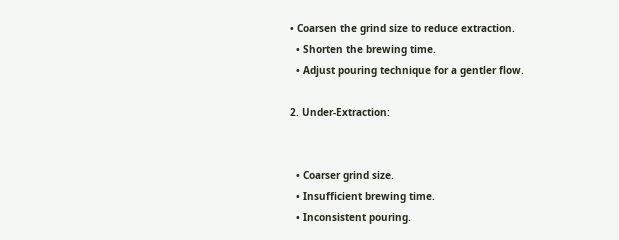• Coarsen the grind size to reduce extraction.
  • Shorten the brewing time.
  • Adjust pouring technique for a gentler flow.

2. Under-Extraction:


  • Coarser grind size.
  • Insufficient brewing time.
  • Inconsistent pouring.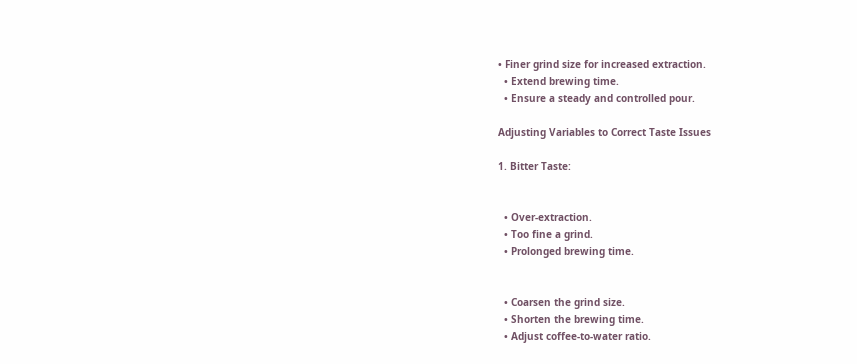• Finer grind size for increased extraction.
  • Extend brewing time.
  • Ensure a steady and controlled pour.

Adjusting Variables to Correct Taste Issues

1. Bitter Taste:


  • Over-extraction.
  • Too fine a grind.
  • Prolonged brewing time.


  • Coarsen the grind size.
  • Shorten the brewing time.
  • Adjust coffee-to-water ratio.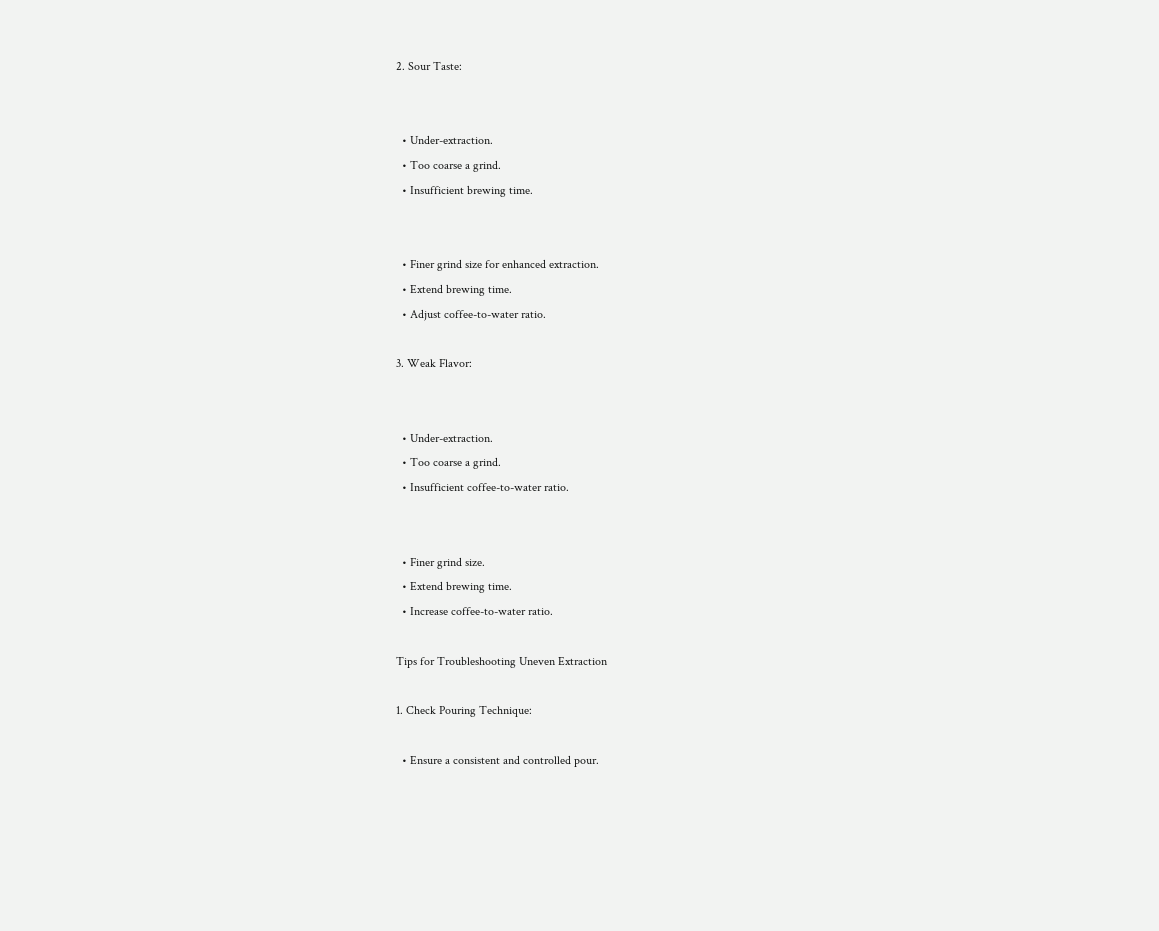2. Sour Taste:


  • Under-extraction.
  • Too coarse a grind.
  • Insufficient brewing time.


  • Finer grind size for enhanced extraction.
  • Extend brewing time.
  • Adjust coffee-to-water ratio.

3. Weak Flavor:


  • Under-extraction.
  • Too coarse a grind.
  • Insufficient coffee-to-water ratio.


  • Finer grind size.
  • Extend brewing time.
  • Increase coffee-to-water ratio.

Tips for Troubleshooting Uneven Extraction

1. Check Pouring Technique:

  • Ensure a consistent and controlled pour.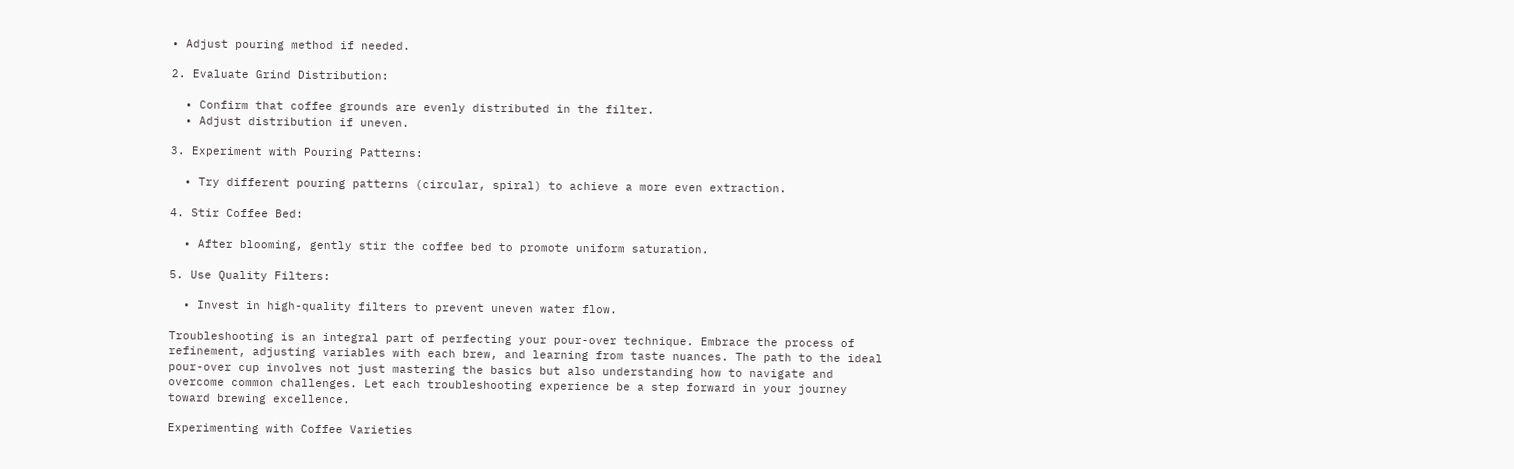• Adjust pouring method if needed.

2. Evaluate Grind Distribution:

  • Confirm that coffee grounds are evenly distributed in the filter.
  • Adjust distribution if uneven.

3. Experiment with Pouring Patterns:

  • Try different pouring patterns (circular, spiral) to achieve a more even extraction.

4. Stir Coffee Bed:

  • After blooming, gently stir the coffee bed to promote uniform saturation.

5. Use Quality Filters:

  • Invest in high-quality filters to prevent uneven water flow.

Troubleshooting is an integral part of perfecting your pour-over technique. Embrace the process of refinement, adjusting variables with each brew, and learning from taste nuances. The path to the ideal pour-over cup involves not just mastering the basics but also understanding how to navigate and overcome common challenges. Let each troubleshooting experience be a step forward in your journey toward brewing excellence.

Experimenting with Coffee Varieties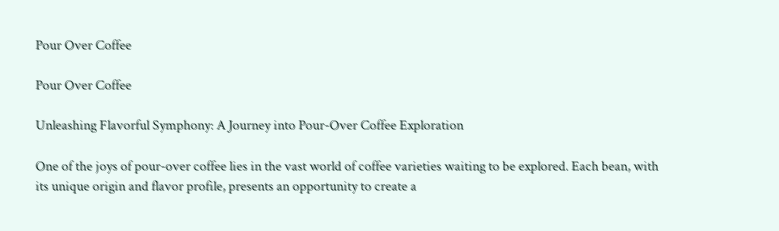Pour Over Coffee

Pour Over Coffee

Unleashing Flavorful Symphony: A Journey into Pour-Over Coffee Exploration

One of the joys of pour-over coffee lies in the vast world of coffee varieties waiting to be explored. Each bean, with its unique origin and flavor profile, presents an opportunity to create a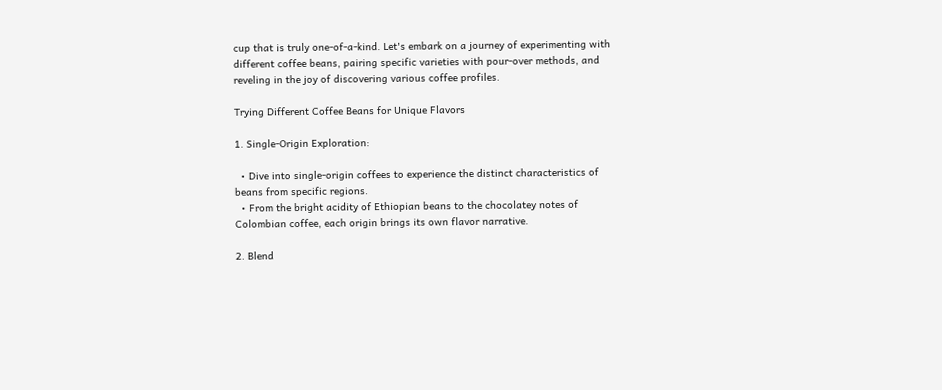cup that is truly one-of-a-kind. Let's embark on a journey of experimenting with different coffee beans, pairing specific varieties with pour-over methods, and reveling in the joy of discovering various coffee profiles.

Trying Different Coffee Beans for Unique Flavors

1. Single-Origin Exploration:

  • Dive into single-origin coffees to experience the distinct characteristics of beans from specific regions.
  • From the bright acidity of Ethiopian beans to the chocolatey notes of Colombian coffee, each origin brings its own flavor narrative.

2. Blend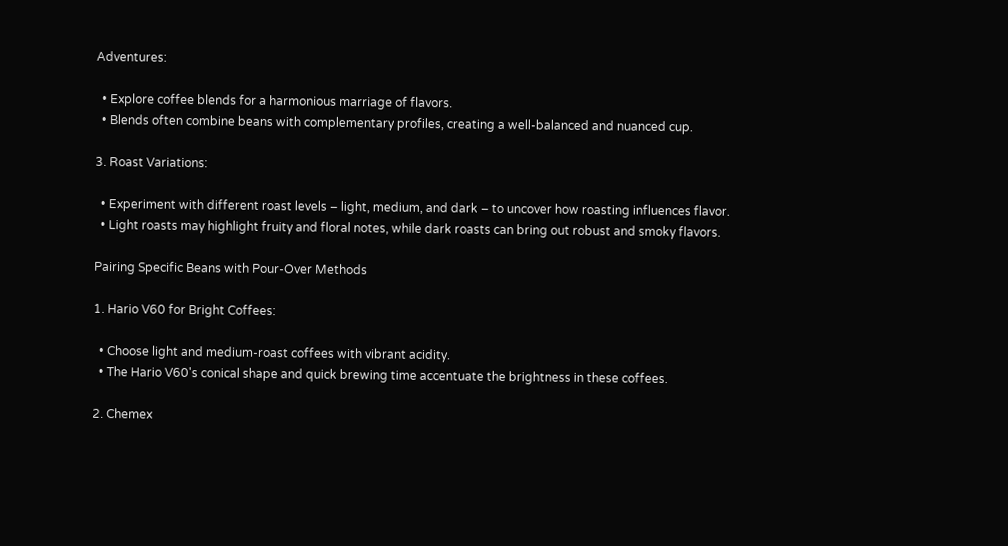Adventures:

  • Explore coffee blends for a harmonious marriage of flavors.
  • Blends often combine beans with complementary profiles, creating a well-balanced and nuanced cup.

3. Roast Variations:

  • Experiment with different roast levels – light, medium, and dark – to uncover how roasting influences flavor.
  • Light roasts may highlight fruity and floral notes, while dark roasts can bring out robust and smoky flavors.

Pairing Specific Beans with Pour-Over Methods

1. Hario V60 for Bright Coffees:

  • Choose light and medium-roast coffees with vibrant acidity.
  • The Hario V60's conical shape and quick brewing time accentuate the brightness in these coffees.

2. Chemex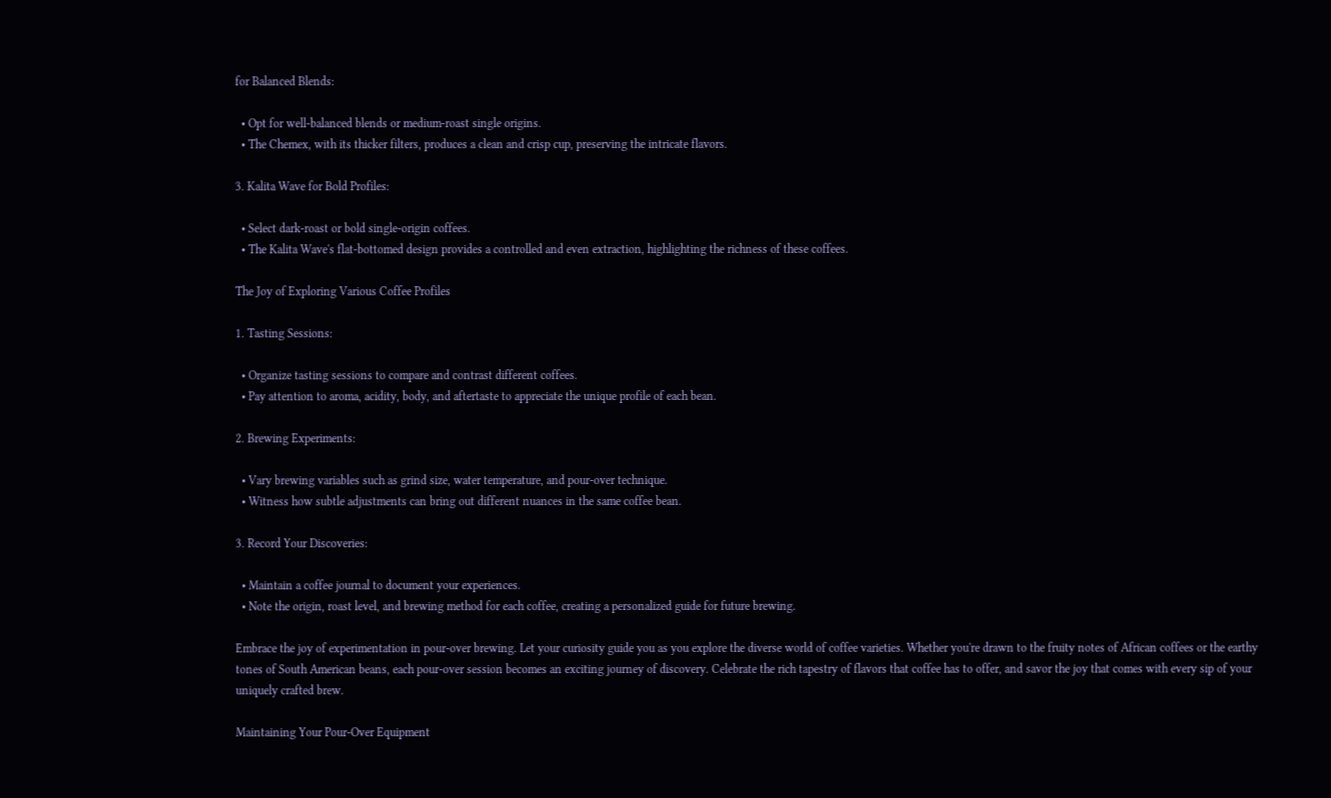for Balanced Blends:

  • Opt for well-balanced blends or medium-roast single origins.
  • The Chemex, with its thicker filters, produces a clean and crisp cup, preserving the intricate flavors.

3. Kalita Wave for Bold Profiles:

  • Select dark-roast or bold single-origin coffees.
  • The Kalita Wave's flat-bottomed design provides a controlled and even extraction, highlighting the richness of these coffees.

The Joy of Exploring Various Coffee Profiles

1. Tasting Sessions:

  • Organize tasting sessions to compare and contrast different coffees.
  • Pay attention to aroma, acidity, body, and aftertaste to appreciate the unique profile of each bean.

2. Brewing Experiments:

  • Vary brewing variables such as grind size, water temperature, and pour-over technique.
  • Witness how subtle adjustments can bring out different nuances in the same coffee bean.

3. Record Your Discoveries:

  • Maintain a coffee journal to document your experiences.
  • Note the origin, roast level, and brewing method for each coffee, creating a personalized guide for future brewing.

Embrace the joy of experimentation in pour-over brewing. Let your curiosity guide you as you explore the diverse world of coffee varieties. Whether you're drawn to the fruity notes of African coffees or the earthy tones of South American beans, each pour-over session becomes an exciting journey of discovery. Celebrate the rich tapestry of flavors that coffee has to offer, and savor the joy that comes with every sip of your uniquely crafted brew.

Maintaining Your Pour-Over Equipment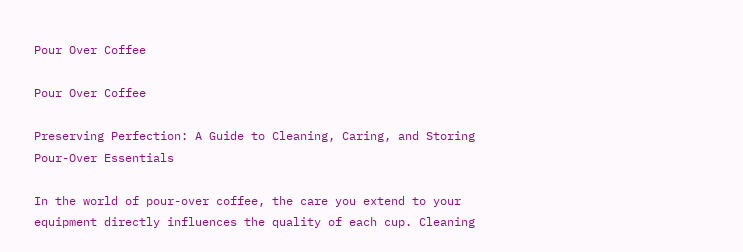Pour Over Coffee

Pour Over Coffee

Preserving Perfection: A Guide to Cleaning, Caring, and Storing Pour-Over Essentials

In the world of pour-over coffee, the care you extend to your equipment directly influences the quality of each cup. Cleaning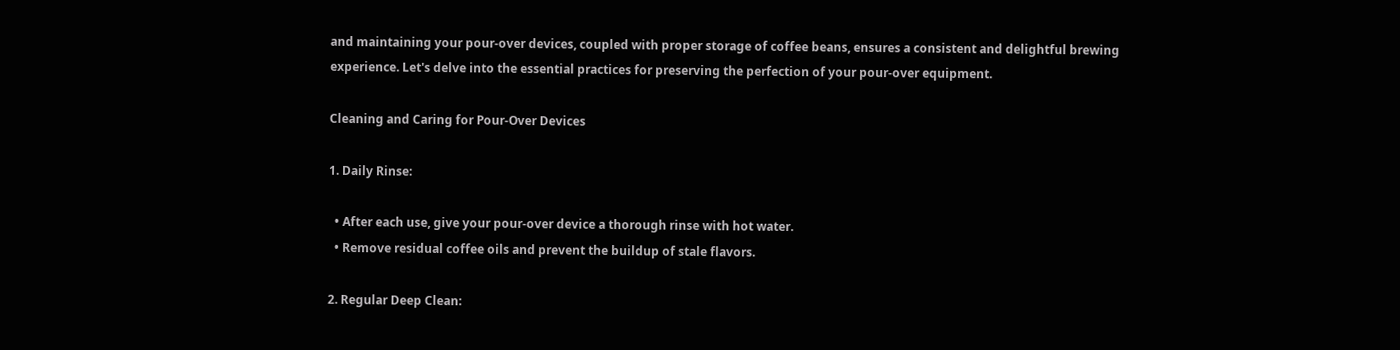and maintaining your pour-over devices, coupled with proper storage of coffee beans, ensures a consistent and delightful brewing experience. Let's delve into the essential practices for preserving the perfection of your pour-over equipment.

Cleaning and Caring for Pour-Over Devices

1. Daily Rinse:

  • After each use, give your pour-over device a thorough rinse with hot water.
  • Remove residual coffee oils and prevent the buildup of stale flavors.

2. Regular Deep Clean: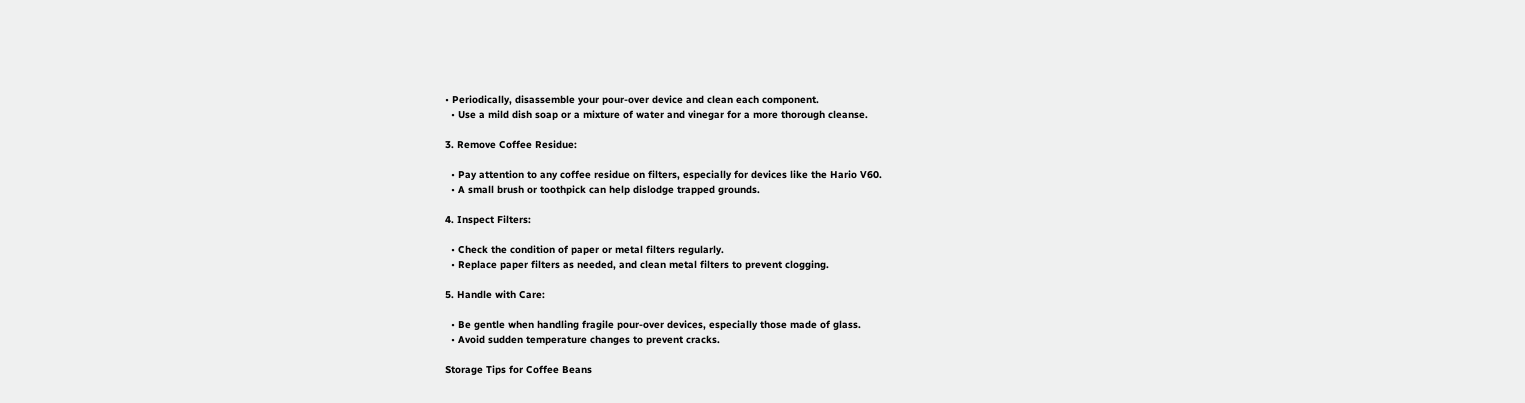• Periodically, disassemble your pour-over device and clean each component.
  • Use a mild dish soap or a mixture of water and vinegar for a more thorough cleanse.

3. Remove Coffee Residue:

  • Pay attention to any coffee residue on filters, especially for devices like the Hario V60.
  • A small brush or toothpick can help dislodge trapped grounds.

4. Inspect Filters:

  • Check the condition of paper or metal filters regularly.
  • Replace paper filters as needed, and clean metal filters to prevent clogging.

5. Handle with Care:

  • Be gentle when handling fragile pour-over devices, especially those made of glass.
  • Avoid sudden temperature changes to prevent cracks.

Storage Tips for Coffee Beans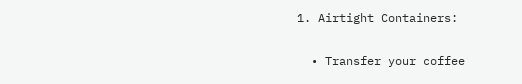1. Airtight Containers:

  • Transfer your coffee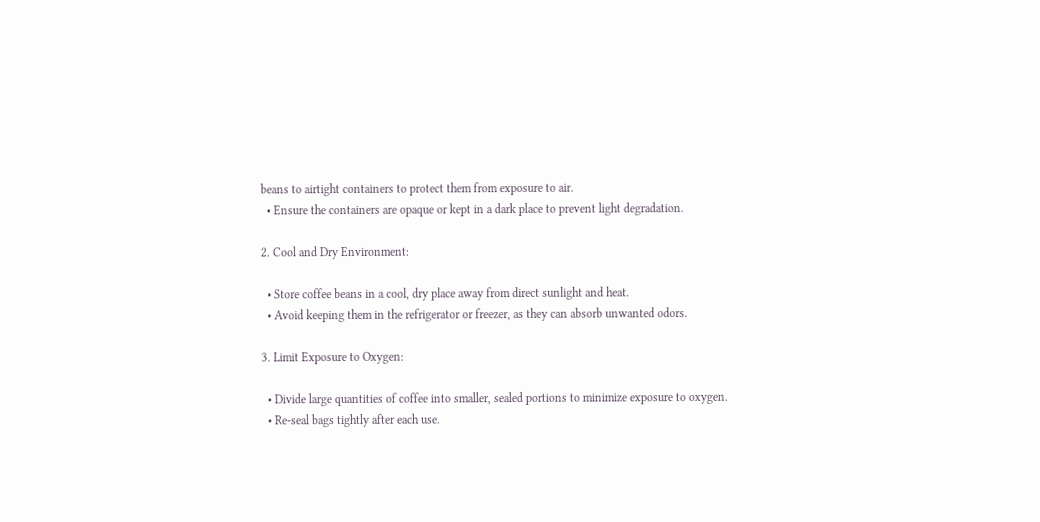beans to airtight containers to protect them from exposure to air.
  • Ensure the containers are opaque or kept in a dark place to prevent light degradation.

2. Cool and Dry Environment:

  • Store coffee beans in a cool, dry place away from direct sunlight and heat.
  • Avoid keeping them in the refrigerator or freezer, as they can absorb unwanted odors.

3. Limit Exposure to Oxygen:

  • Divide large quantities of coffee into smaller, sealed portions to minimize exposure to oxygen.
  • Re-seal bags tightly after each use.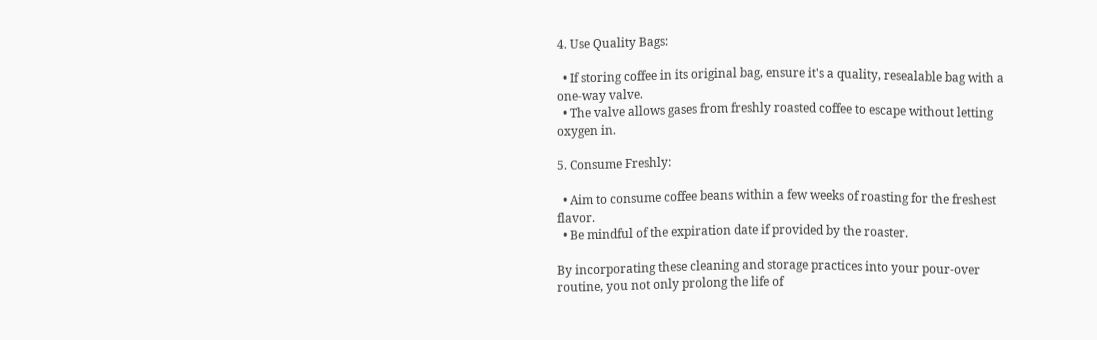4. Use Quality Bags:

  • If storing coffee in its original bag, ensure it's a quality, resealable bag with a one-way valve.
  • The valve allows gases from freshly roasted coffee to escape without letting oxygen in.

5. Consume Freshly:

  • Aim to consume coffee beans within a few weeks of roasting for the freshest flavor.
  • Be mindful of the expiration date if provided by the roaster.

By incorporating these cleaning and storage practices into your pour-over routine, you not only prolong the life of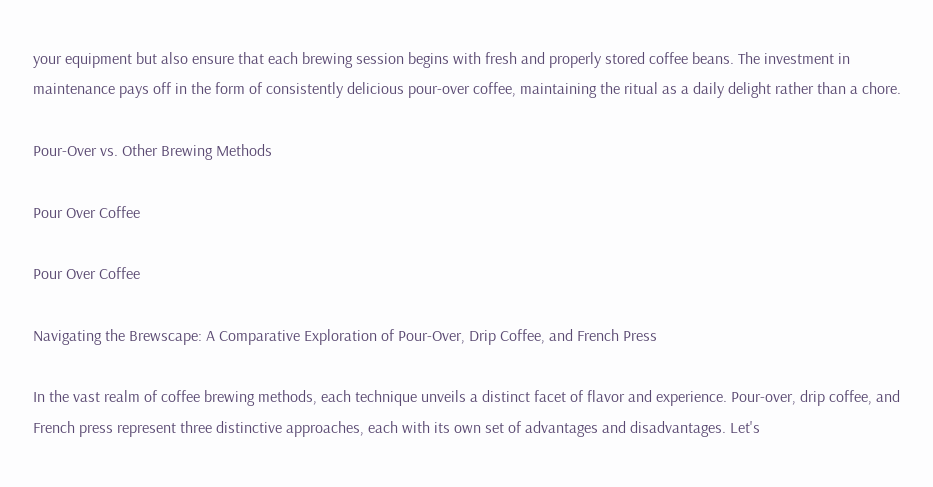your equipment but also ensure that each brewing session begins with fresh and properly stored coffee beans. The investment in maintenance pays off in the form of consistently delicious pour-over coffee, maintaining the ritual as a daily delight rather than a chore.

Pour-Over vs. Other Brewing Methods

Pour Over Coffee

Pour Over Coffee

Navigating the Brewscape: A Comparative Exploration of Pour-Over, Drip Coffee, and French Press

In the vast realm of coffee brewing methods, each technique unveils a distinct facet of flavor and experience. Pour-over, drip coffee, and French press represent three distinctive approaches, each with its own set of advantages and disadvantages. Let's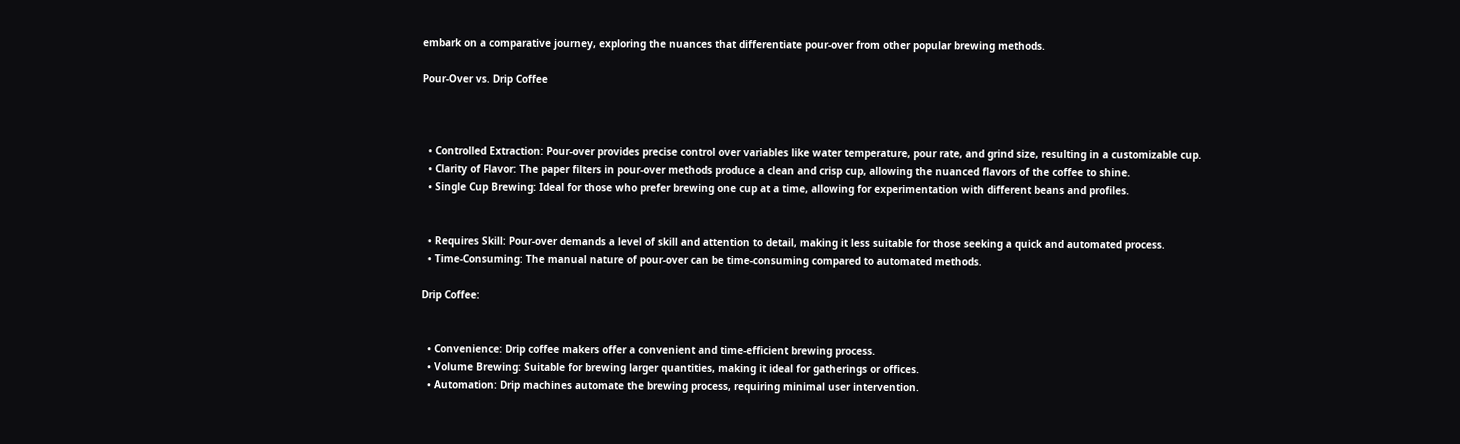embark on a comparative journey, exploring the nuances that differentiate pour-over from other popular brewing methods.

Pour-Over vs. Drip Coffee



  • Controlled Extraction: Pour-over provides precise control over variables like water temperature, pour rate, and grind size, resulting in a customizable cup.
  • Clarity of Flavor: The paper filters in pour-over methods produce a clean and crisp cup, allowing the nuanced flavors of the coffee to shine.
  • Single Cup Brewing: Ideal for those who prefer brewing one cup at a time, allowing for experimentation with different beans and profiles.


  • Requires Skill: Pour-over demands a level of skill and attention to detail, making it less suitable for those seeking a quick and automated process.
  • Time-Consuming: The manual nature of pour-over can be time-consuming compared to automated methods.

Drip Coffee:


  • Convenience: Drip coffee makers offer a convenient and time-efficient brewing process.
  • Volume Brewing: Suitable for brewing larger quantities, making it ideal for gatherings or offices.
  • Automation: Drip machines automate the brewing process, requiring minimal user intervention.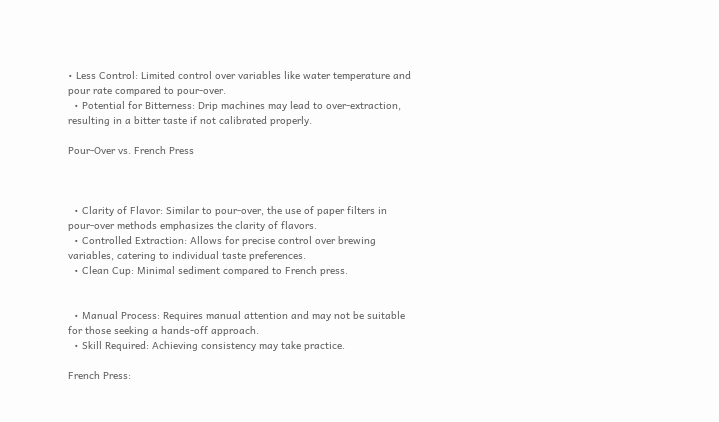• Less Control: Limited control over variables like water temperature and pour rate compared to pour-over.
  • Potential for Bitterness: Drip machines may lead to over-extraction, resulting in a bitter taste if not calibrated properly.

Pour-Over vs. French Press



  • Clarity of Flavor: Similar to pour-over, the use of paper filters in pour-over methods emphasizes the clarity of flavors.
  • Controlled Extraction: Allows for precise control over brewing variables, catering to individual taste preferences.
  • Clean Cup: Minimal sediment compared to French press.


  • Manual Process: Requires manual attention and may not be suitable for those seeking a hands-off approach.
  • Skill Required: Achieving consistency may take practice.

French Press: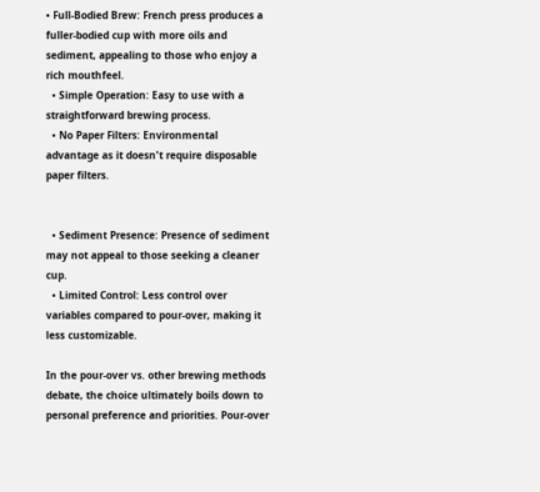• Full-Bodied Brew: French press produces a fuller-bodied cup with more oils and sediment, appealing to those who enjoy a rich mouthfeel.
  • Simple Operation: Easy to use with a straightforward brewing process.
  • No Paper Filters: Environmental advantage as it doesn't require disposable paper filters.


  • Sediment Presence: Presence of sediment may not appeal to those seeking a cleaner cup.
  • Limited Control: Less control over variables compared to pour-over, making it less customizable.

In the pour-over vs. other brewing methods debate, the choice ultimately boils down to personal preference and priorities. Pour-over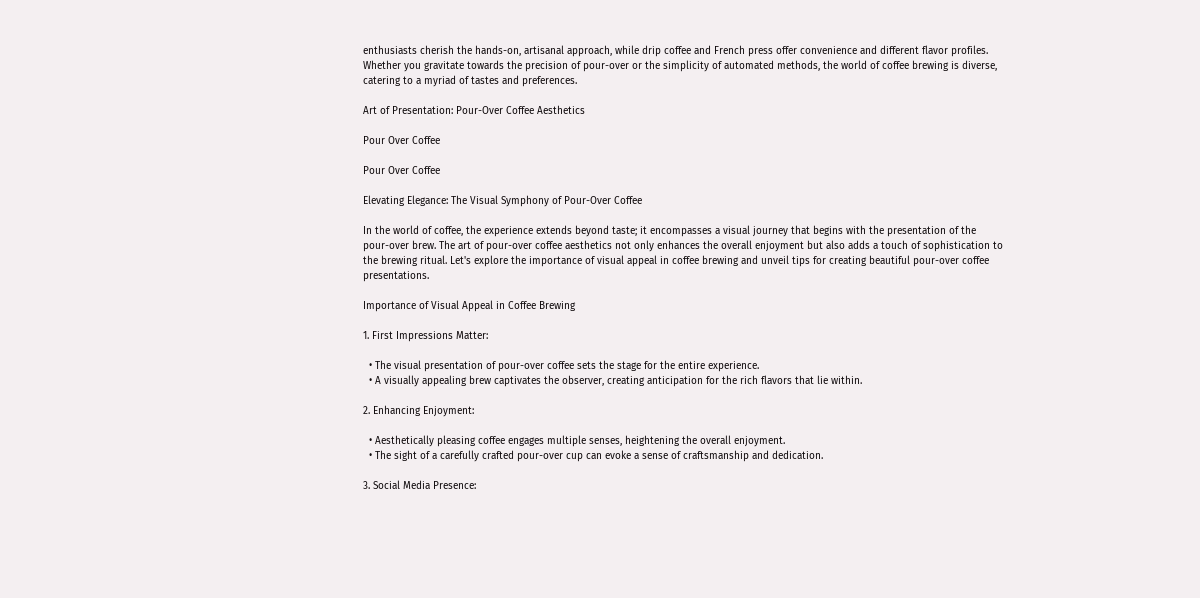enthusiasts cherish the hands-on, artisanal approach, while drip coffee and French press offer convenience and different flavor profiles. Whether you gravitate towards the precision of pour-over or the simplicity of automated methods, the world of coffee brewing is diverse, catering to a myriad of tastes and preferences.

Art of Presentation: Pour-Over Coffee Aesthetics

Pour Over Coffee

Pour Over Coffee

Elevating Elegance: The Visual Symphony of Pour-Over Coffee

In the world of coffee, the experience extends beyond taste; it encompasses a visual journey that begins with the presentation of the pour-over brew. The art of pour-over coffee aesthetics not only enhances the overall enjoyment but also adds a touch of sophistication to the brewing ritual. Let's explore the importance of visual appeal in coffee brewing and unveil tips for creating beautiful pour-over coffee presentations.

Importance of Visual Appeal in Coffee Brewing

1. First Impressions Matter:

  • The visual presentation of pour-over coffee sets the stage for the entire experience.
  • A visually appealing brew captivates the observer, creating anticipation for the rich flavors that lie within.

2. Enhancing Enjoyment:

  • Aesthetically pleasing coffee engages multiple senses, heightening the overall enjoyment.
  • The sight of a carefully crafted pour-over cup can evoke a sense of craftsmanship and dedication.

3. Social Media Presence: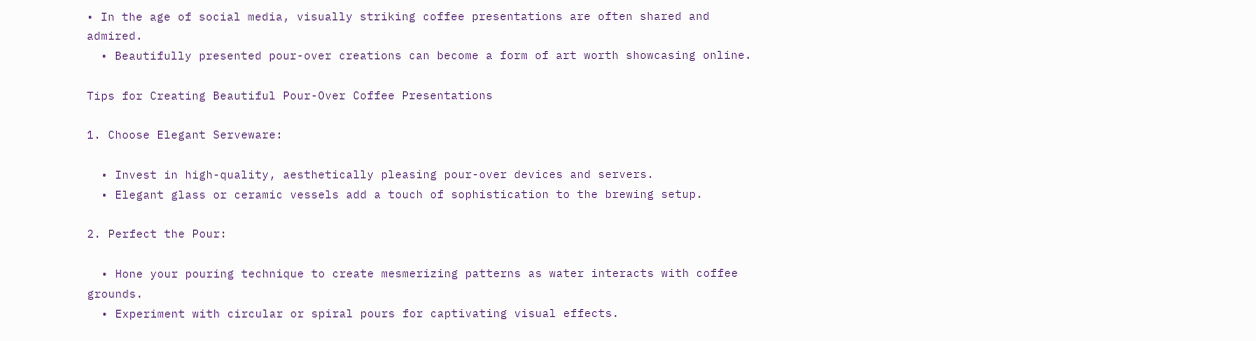• In the age of social media, visually striking coffee presentations are often shared and admired.
  • Beautifully presented pour-over creations can become a form of art worth showcasing online.

Tips for Creating Beautiful Pour-Over Coffee Presentations

1. Choose Elegant Serveware:

  • Invest in high-quality, aesthetically pleasing pour-over devices and servers.
  • Elegant glass or ceramic vessels add a touch of sophistication to the brewing setup.

2. Perfect the Pour:

  • Hone your pouring technique to create mesmerizing patterns as water interacts with coffee grounds.
  • Experiment with circular or spiral pours for captivating visual effects.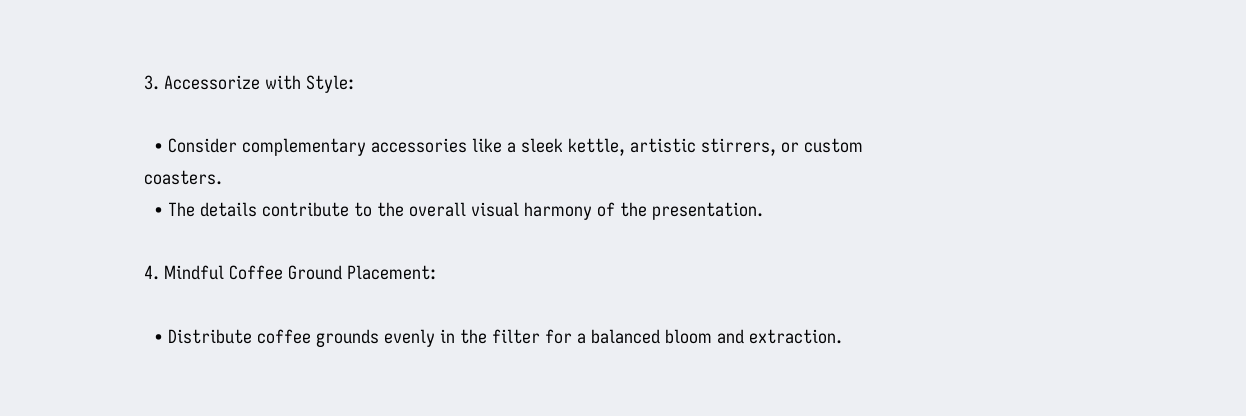3. Accessorize with Style:

  • Consider complementary accessories like a sleek kettle, artistic stirrers, or custom coasters.
  • The details contribute to the overall visual harmony of the presentation.

4. Mindful Coffee Ground Placement:

  • Distribute coffee grounds evenly in the filter for a balanced bloom and extraction.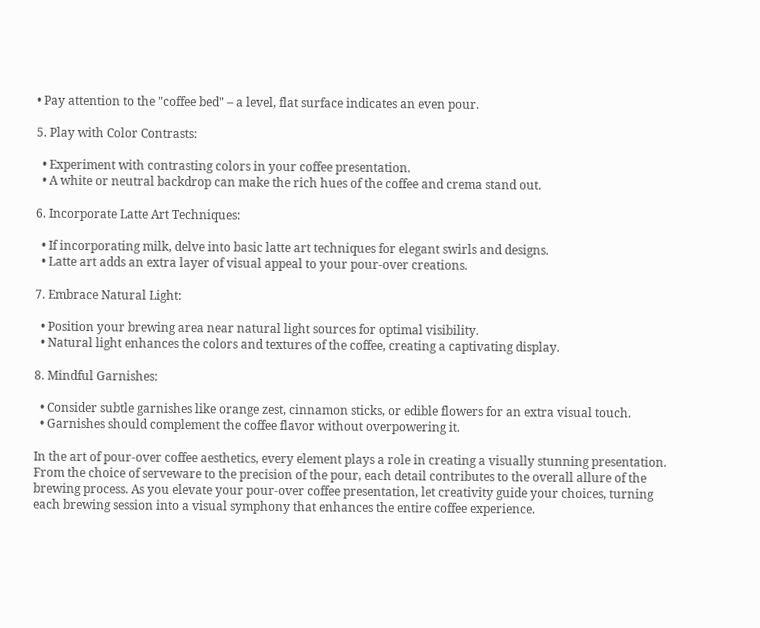• Pay attention to the "coffee bed" – a level, flat surface indicates an even pour.

5. Play with Color Contrasts:

  • Experiment with contrasting colors in your coffee presentation.
  • A white or neutral backdrop can make the rich hues of the coffee and crema stand out.

6. Incorporate Latte Art Techniques:

  • If incorporating milk, delve into basic latte art techniques for elegant swirls and designs.
  • Latte art adds an extra layer of visual appeal to your pour-over creations.

7. Embrace Natural Light:

  • Position your brewing area near natural light sources for optimal visibility.
  • Natural light enhances the colors and textures of the coffee, creating a captivating display.

8. Mindful Garnishes:

  • Consider subtle garnishes like orange zest, cinnamon sticks, or edible flowers for an extra visual touch.
  • Garnishes should complement the coffee flavor without overpowering it.

In the art of pour-over coffee aesthetics, every element plays a role in creating a visually stunning presentation. From the choice of serveware to the precision of the pour, each detail contributes to the overall allure of the brewing process. As you elevate your pour-over coffee presentation, let creativity guide your choices, turning each brewing session into a visual symphony that enhances the entire coffee experience.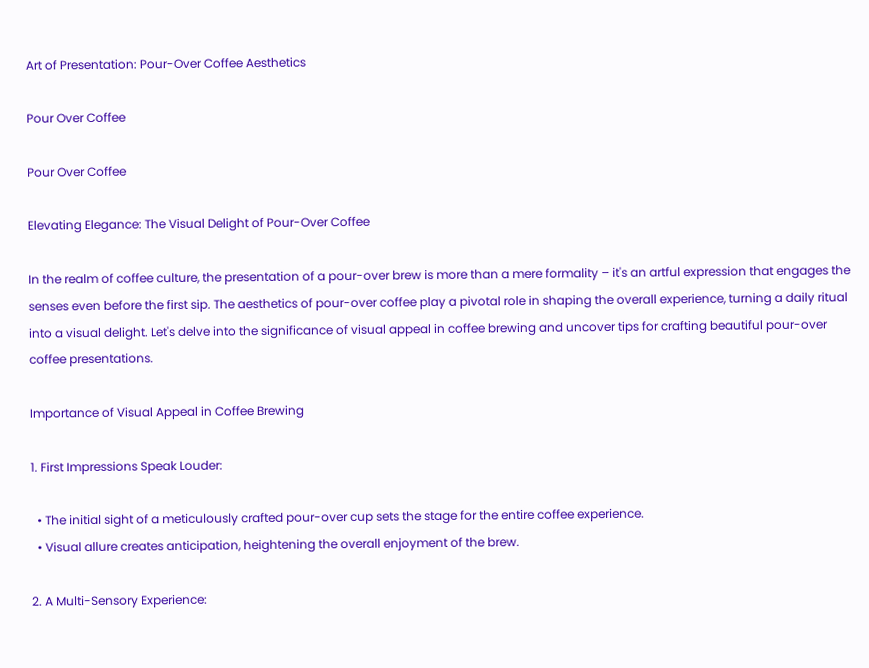Art of Presentation: Pour-Over Coffee Aesthetics

Pour Over Coffee

Pour Over Coffee

Elevating Elegance: The Visual Delight of Pour-Over Coffee

In the realm of coffee culture, the presentation of a pour-over brew is more than a mere formality – it's an artful expression that engages the senses even before the first sip. The aesthetics of pour-over coffee play a pivotal role in shaping the overall experience, turning a daily ritual into a visual delight. Let's delve into the significance of visual appeal in coffee brewing and uncover tips for crafting beautiful pour-over coffee presentations.

Importance of Visual Appeal in Coffee Brewing

1. First Impressions Speak Louder:

  • The initial sight of a meticulously crafted pour-over cup sets the stage for the entire coffee experience.
  • Visual allure creates anticipation, heightening the overall enjoyment of the brew.

2. A Multi-Sensory Experience: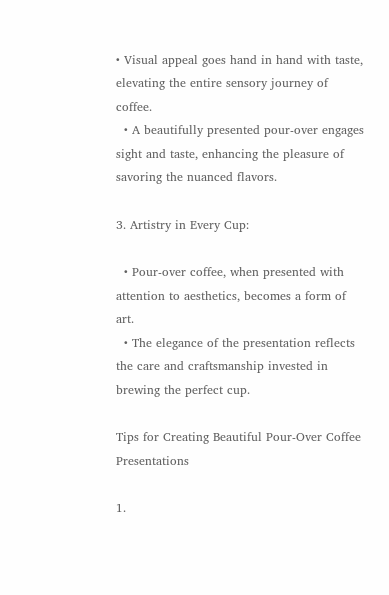• Visual appeal goes hand in hand with taste, elevating the entire sensory journey of coffee.
  • A beautifully presented pour-over engages sight and taste, enhancing the pleasure of savoring the nuanced flavors.

3. Artistry in Every Cup:

  • Pour-over coffee, when presented with attention to aesthetics, becomes a form of art.
  • The elegance of the presentation reflects the care and craftsmanship invested in brewing the perfect cup.

Tips for Creating Beautiful Pour-Over Coffee Presentations

1.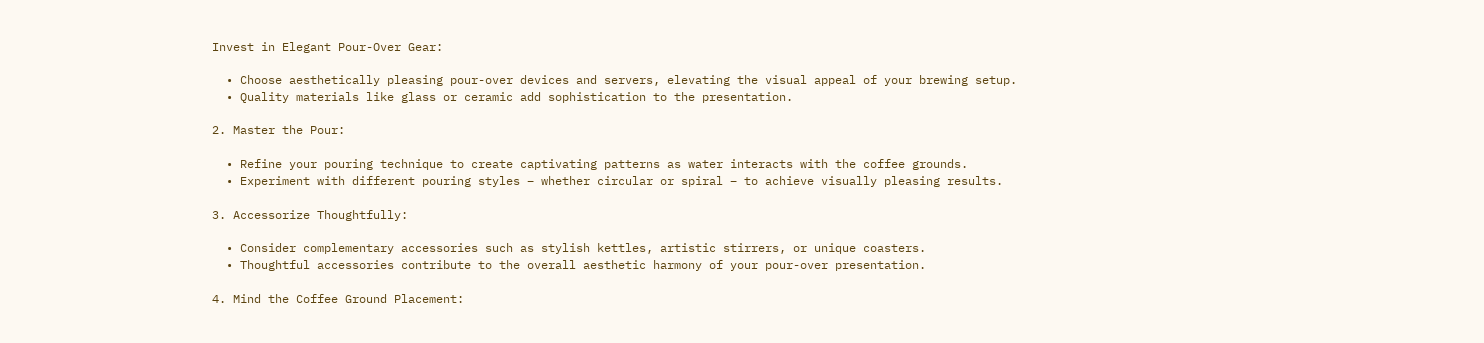Invest in Elegant Pour-Over Gear:

  • Choose aesthetically pleasing pour-over devices and servers, elevating the visual appeal of your brewing setup.
  • Quality materials like glass or ceramic add sophistication to the presentation.

2. Master the Pour:

  • Refine your pouring technique to create captivating patterns as water interacts with the coffee grounds.
  • Experiment with different pouring styles – whether circular or spiral – to achieve visually pleasing results.

3. Accessorize Thoughtfully:

  • Consider complementary accessories such as stylish kettles, artistic stirrers, or unique coasters.
  • Thoughtful accessories contribute to the overall aesthetic harmony of your pour-over presentation.

4. Mind the Coffee Ground Placement: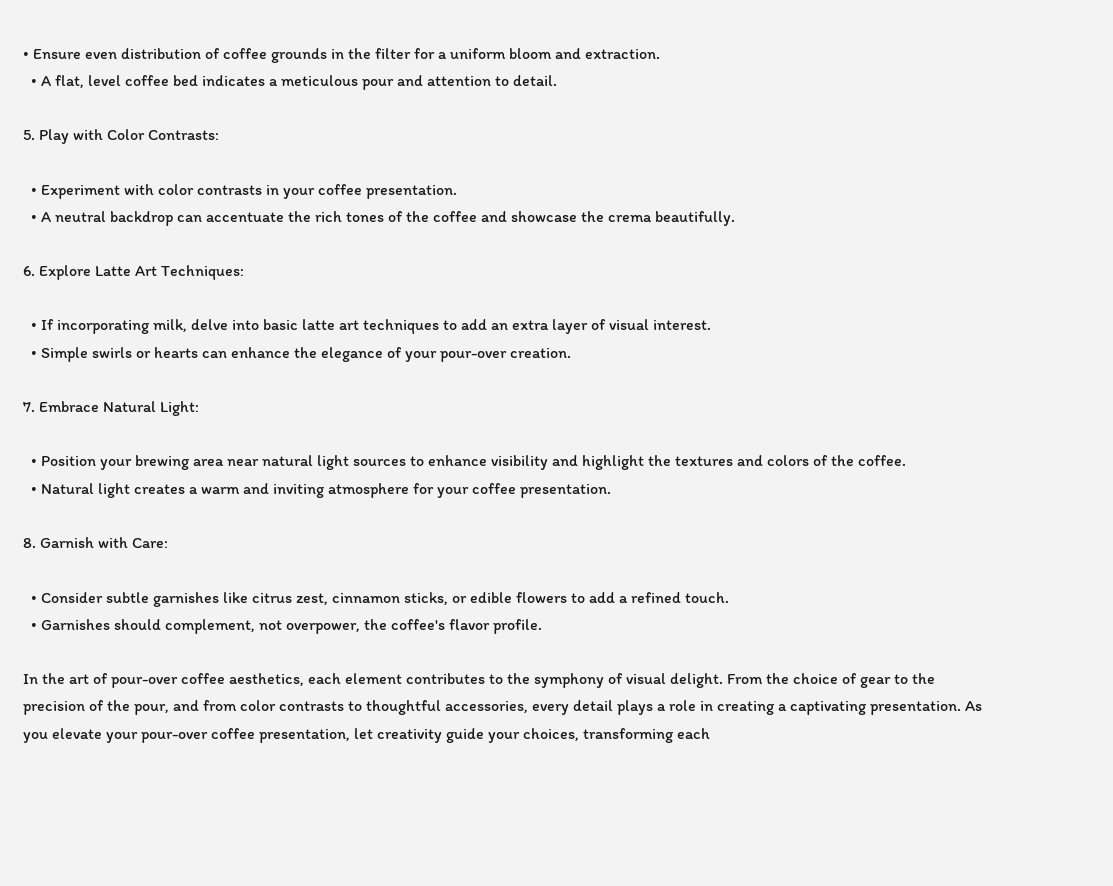• Ensure even distribution of coffee grounds in the filter for a uniform bloom and extraction.
  • A flat, level coffee bed indicates a meticulous pour and attention to detail.

5. Play with Color Contrasts:

  • Experiment with color contrasts in your coffee presentation.
  • A neutral backdrop can accentuate the rich tones of the coffee and showcase the crema beautifully.

6. Explore Latte Art Techniques:

  • If incorporating milk, delve into basic latte art techniques to add an extra layer of visual interest.
  • Simple swirls or hearts can enhance the elegance of your pour-over creation.

7. Embrace Natural Light:

  • Position your brewing area near natural light sources to enhance visibility and highlight the textures and colors of the coffee.
  • Natural light creates a warm and inviting atmosphere for your coffee presentation.

8. Garnish with Care:

  • Consider subtle garnishes like citrus zest, cinnamon sticks, or edible flowers to add a refined touch.
  • Garnishes should complement, not overpower, the coffee's flavor profile.

In the art of pour-over coffee aesthetics, each element contributes to the symphony of visual delight. From the choice of gear to the precision of the pour, and from color contrasts to thoughtful accessories, every detail plays a role in creating a captivating presentation. As you elevate your pour-over coffee presentation, let creativity guide your choices, transforming each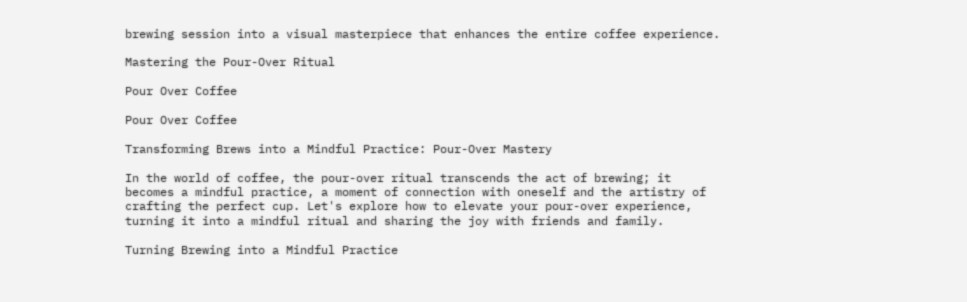brewing session into a visual masterpiece that enhances the entire coffee experience.

Mastering the Pour-Over Ritual

Pour Over Coffee

Pour Over Coffee

Transforming Brews into a Mindful Practice: Pour-Over Mastery

In the world of coffee, the pour-over ritual transcends the act of brewing; it becomes a mindful practice, a moment of connection with oneself and the artistry of crafting the perfect cup. Let's explore how to elevate your pour-over experience, turning it into a mindful ritual and sharing the joy with friends and family.

Turning Brewing into a Mindful Practice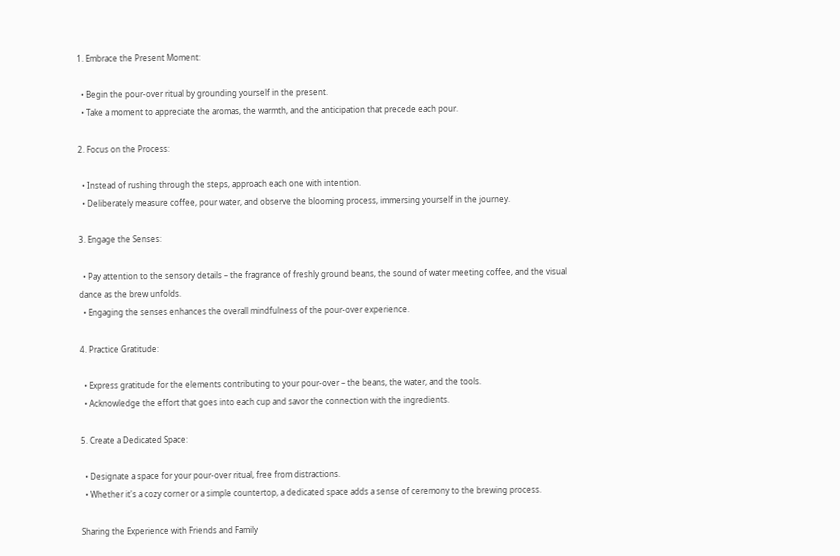1. Embrace the Present Moment:

  • Begin the pour-over ritual by grounding yourself in the present.
  • Take a moment to appreciate the aromas, the warmth, and the anticipation that precede each pour.

2. Focus on the Process:

  • Instead of rushing through the steps, approach each one with intention.
  • Deliberately measure coffee, pour water, and observe the blooming process, immersing yourself in the journey.

3. Engage the Senses:

  • Pay attention to the sensory details – the fragrance of freshly ground beans, the sound of water meeting coffee, and the visual dance as the brew unfolds.
  • Engaging the senses enhances the overall mindfulness of the pour-over experience.

4. Practice Gratitude:

  • Express gratitude for the elements contributing to your pour-over – the beans, the water, and the tools.
  • Acknowledge the effort that goes into each cup and savor the connection with the ingredients.

5. Create a Dedicated Space:

  • Designate a space for your pour-over ritual, free from distractions.
  • Whether it's a cozy corner or a simple countertop, a dedicated space adds a sense of ceremony to the brewing process.

Sharing the Experience with Friends and Family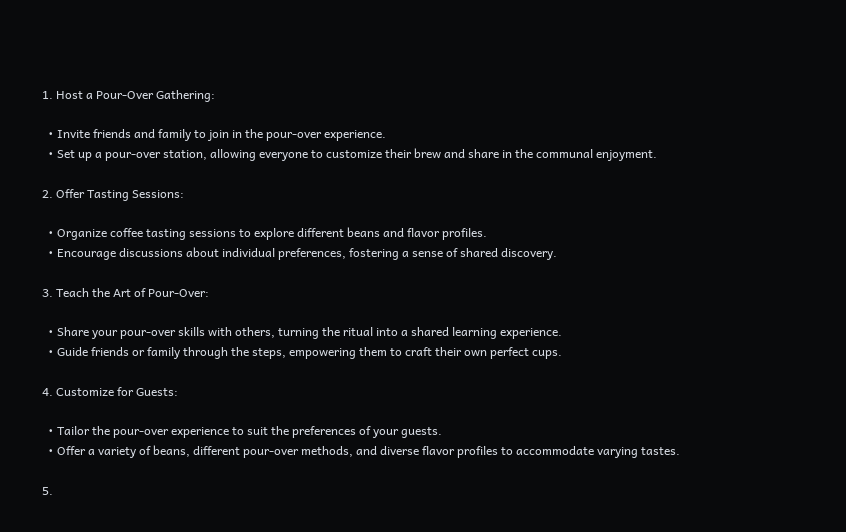1. Host a Pour-Over Gathering:

  • Invite friends and family to join in the pour-over experience.
  • Set up a pour-over station, allowing everyone to customize their brew and share in the communal enjoyment.

2. Offer Tasting Sessions:

  • Organize coffee tasting sessions to explore different beans and flavor profiles.
  • Encourage discussions about individual preferences, fostering a sense of shared discovery.

3. Teach the Art of Pour-Over:

  • Share your pour-over skills with others, turning the ritual into a shared learning experience.
  • Guide friends or family through the steps, empowering them to craft their own perfect cups.

4. Customize for Guests:

  • Tailor the pour-over experience to suit the preferences of your guests.
  • Offer a variety of beans, different pour-over methods, and diverse flavor profiles to accommodate varying tastes.

5.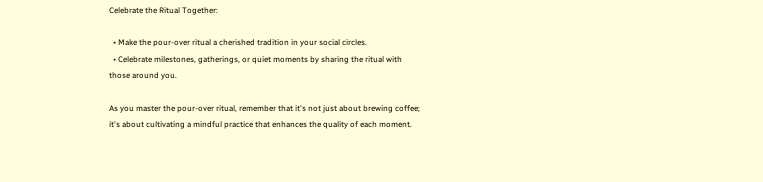Celebrate the Ritual Together:

  • Make the pour-over ritual a cherished tradition in your social circles.
  • Celebrate milestones, gatherings, or quiet moments by sharing the ritual with those around you.

As you master the pour-over ritual, remember that it's not just about brewing coffee; it's about cultivating a mindful practice that enhances the quality of each moment.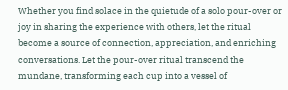Whether you find solace in the quietude of a solo pour-over or joy in sharing the experience with others, let the ritual become a source of connection, appreciation, and enriching conversations. Let the pour-over ritual transcend the mundane, transforming each cup into a vessel of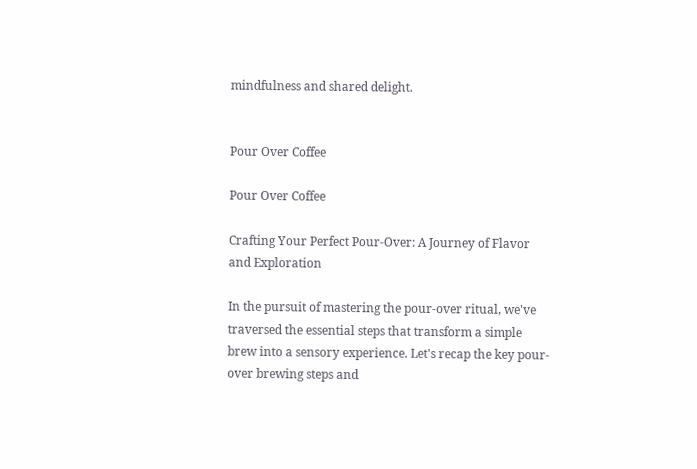mindfulness and shared delight.


Pour Over Coffee

Pour Over Coffee

Crafting Your Perfect Pour-Over: A Journey of Flavor and Exploration

In the pursuit of mastering the pour-over ritual, we've traversed the essential steps that transform a simple brew into a sensory experience. Let's recap the key pour-over brewing steps and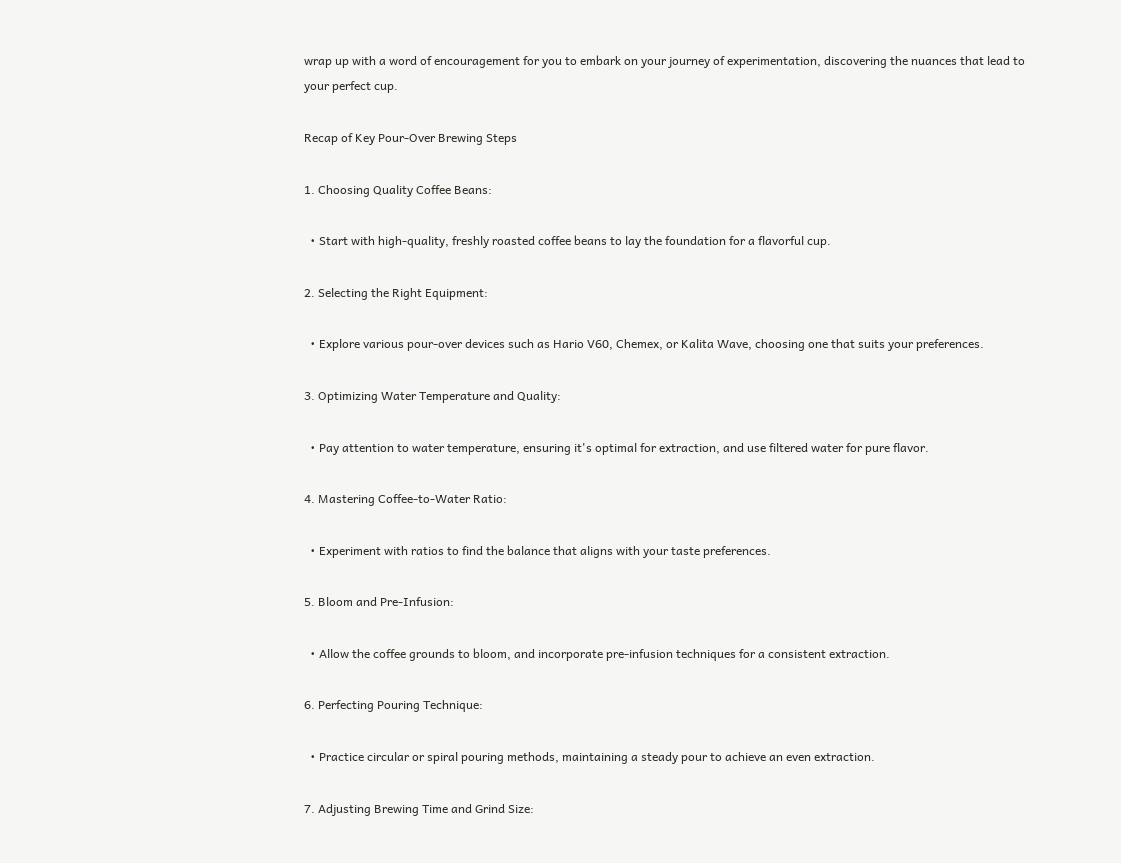wrap up with a word of encouragement for you to embark on your journey of experimentation, discovering the nuances that lead to your perfect cup.

Recap of Key Pour-Over Brewing Steps

1. Choosing Quality Coffee Beans:

  • Start with high-quality, freshly roasted coffee beans to lay the foundation for a flavorful cup.

2. Selecting the Right Equipment:

  • Explore various pour-over devices such as Hario V60, Chemex, or Kalita Wave, choosing one that suits your preferences.

3. Optimizing Water Temperature and Quality:

  • Pay attention to water temperature, ensuring it's optimal for extraction, and use filtered water for pure flavor.

4. Mastering Coffee-to-Water Ratio:

  • Experiment with ratios to find the balance that aligns with your taste preferences.

5. Bloom and Pre-Infusion:

  • Allow the coffee grounds to bloom, and incorporate pre-infusion techniques for a consistent extraction.

6. Perfecting Pouring Technique:

  • Practice circular or spiral pouring methods, maintaining a steady pour to achieve an even extraction.

7. Adjusting Brewing Time and Grind Size: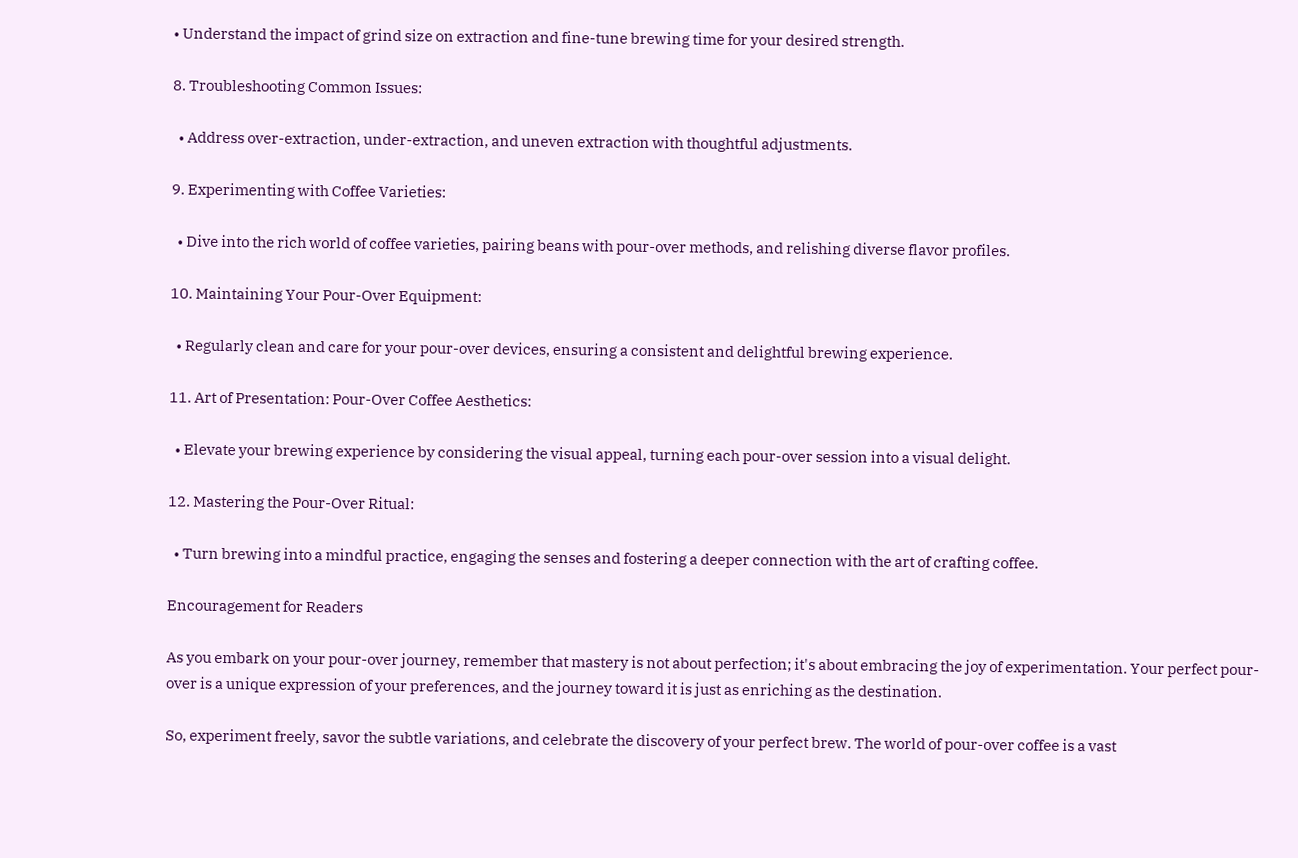• Understand the impact of grind size on extraction and fine-tune brewing time for your desired strength.

8. Troubleshooting Common Issues:

  • Address over-extraction, under-extraction, and uneven extraction with thoughtful adjustments.

9. Experimenting with Coffee Varieties:

  • Dive into the rich world of coffee varieties, pairing beans with pour-over methods, and relishing diverse flavor profiles.

10. Maintaining Your Pour-Over Equipment:

  • Regularly clean and care for your pour-over devices, ensuring a consistent and delightful brewing experience.

11. Art of Presentation: Pour-Over Coffee Aesthetics:

  • Elevate your brewing experience by considering the visual appeal, turning each pour-over session into a visual delight.

12. Mastering the Pour-Over Ritual:

  • Turn brewing into a mindful practice, engaging the senses and fostering a deeper connection with the art of crafting coffee.

Encouragement for Readers

As you embark on your pour-over journey, remember that mastery is not about perfection; it's about embracing the joy of experimentation. Your perfect pour-over is a unique expression of your preferences, and the journey toward it is just as enriching as the destination.

So, experiment freely, savor the subtle variations, and celebrate the discovery of your perfect brew. The world of pour-over coffee is a vast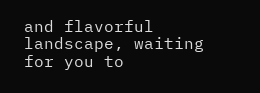and flavorful landscape, waiting for you to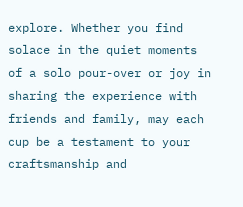explore. Whether you find solace in the quiet moments of a solo pour-over or joy in sharing the experience with friends and family, may each cup be a testament to your craftsmanship and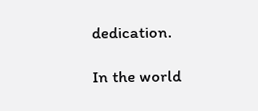dedication.

In the world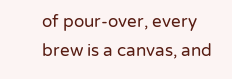of pour-over, every brew is a canvas, and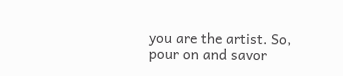you are the artist. So, pour on and savor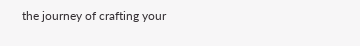the journey of crafting your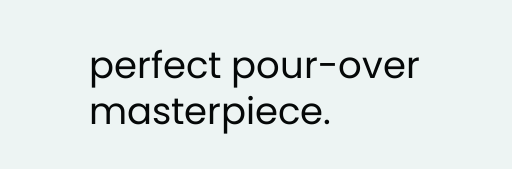perfect pour-over masterpiece.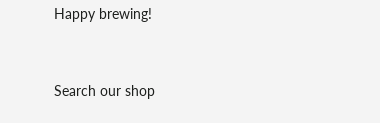Happy brewing!


Search our shop